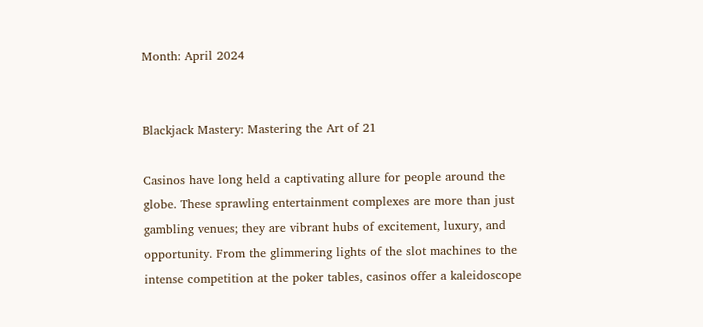Month: April 2024


Blackjack Mastery: Mastering the Art of 21

Casinos have long held a captivating allure for people around the globe. These sprawling entertainment complexes are more than just gambling venues; they are vibrant hubs of excitement, luxury, and opportunity. From the glimmering lights of the slot machines to the intense competition at the poker tables, casinos offer a kaleidoscope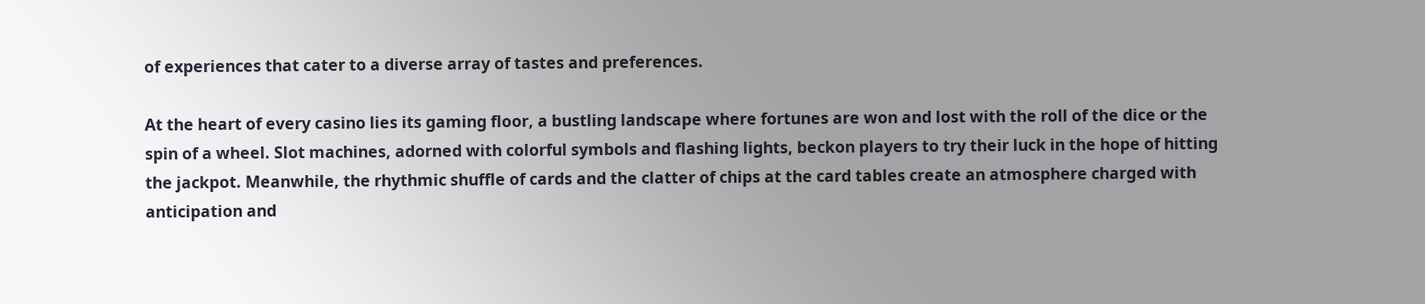of experiences that cater to a diverse array of tastes and preferences.

At the heart of every casino lies its gaming floor, a bustling landscape where fortunes are won and lost with the roll of the dice or the spin of a wheel. Slot machines, adorned with colorful symbols and flashing lights, beckon players to try their luck in the hope of hitting the jackpot. Meanwhile, the rhythmic shuffle of cards and the clatter of chips at the card tables create an atmosphere charged with anticipation and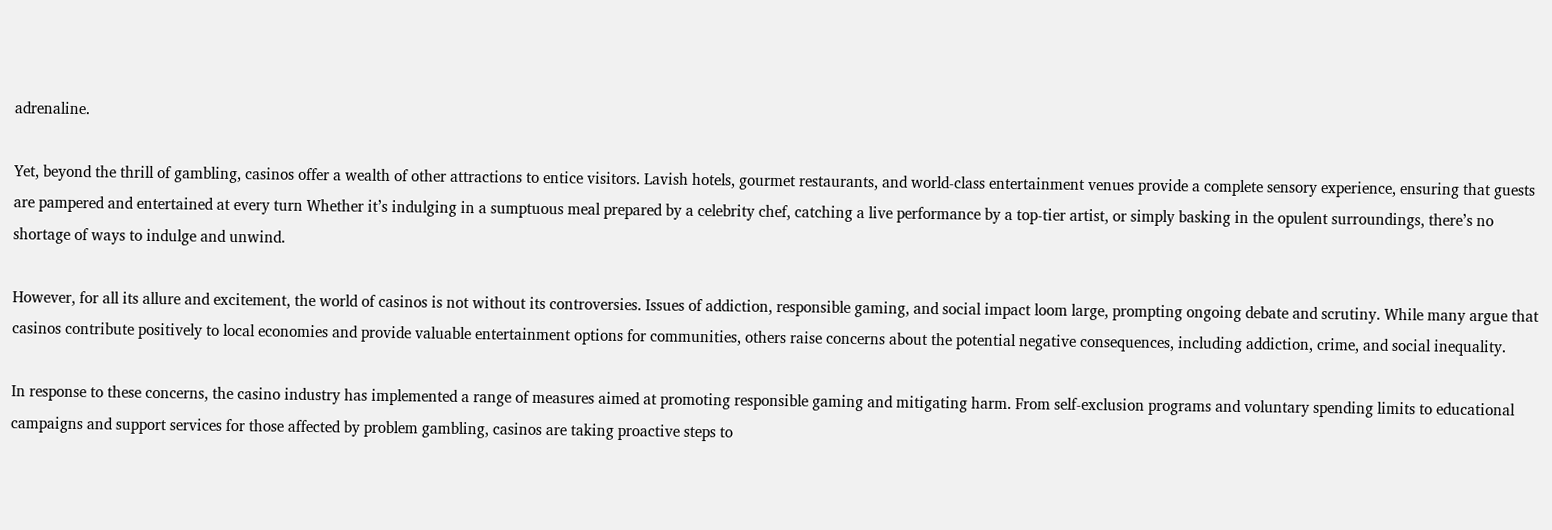adrenaline.

Yet, beyond the thrill of gambling, casinos offer a wealth of other attractions to entice visitors. Lavish hotels, gourmet restaurants, and world-class entertainment venues provide a complete sensory experience, ensuring that guests are pampered and entertained at every turn Whether it’s indulging in a sumptuous meal prepared by a celebrity chef, catching a live performance by a top-tier artist, or simply basking in the opulent surroundings, there’s no shortage of ways to indulge and unwind.

However, for all its allure and excitement, the world of casinos is not without its controversies. Issues of addiction, responsible gaming, and social impact loom large, prompting ongoing debate and scrutiny. While many argue that casinos contribute positively to local economies and provide valuable entertainment options for communities, others raise concerns about the potential negative consequences, including addiction, crime, and social inequality.

In response to these concerns, the casino industry has implemented a range of measures aimed at promoting responsible gaming and mitigating harm. From self-exclusion programs and voluntary spending limits to educational campaigns and support services for those affected by problem gambling, casinos are taking proactive steps to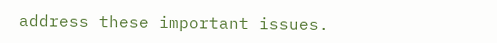address these important issues.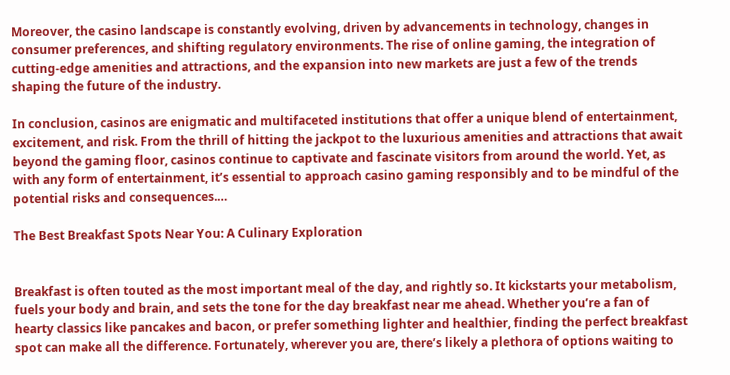Moreover, the casino landscape is constantly evolving, driven by advancements in technology, changes in consumer preferences, and shifting regulatory environments. The rise of online gaming, the integration of cutting-edge amenities and attractions, and the expansion into new markets are just a few of the trends shaping the future of the industry.

In conclusion, casinos are enigmatic and multifaceted institutions that offer a unique blend of entertainment, excitement, and risk. From the thrill of hitting the jackpot to the luxurious amenities and attractions that await beyond the gaming floor, casinos continue to captivate and fascinate visitors from around the world. Yet, as with any form of entertainment, it’s essential to approach casino gaming responsibly and to be mindful of the potential risks and consequences.…

The Best Breakfast Spots Near You: A Culinary Exploration


Breakfast is often touted as the most important meal of the day, and rightly so. It kickstarts your metabolism, fuels your body and brain, and sets the tone for the day breakfast near me ahead. Whether you’re a fan of hearty classics like pancakes and bacon, or prefer something lighter and healthier, finding the perfect breakfast spot can make all the difference. Fortunately, wherever you are, there’s likely a plethora of options waiting to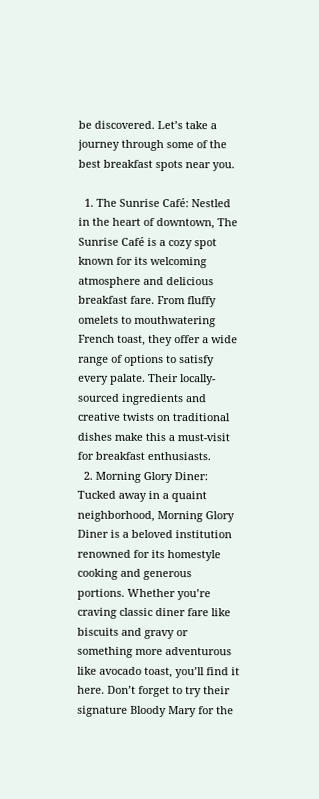be discovered. Let’s take a journey through some of the best breakfast spots near you.

  1. The Sunrise Café: Nestled in the heart of downtown, The Sunrise Café is a cozy spot known for its welcoming atmosphere and delicious breakfast fare. From fluffy omelets to mouthwatering French toast, they offer a wide range of options to satisfy every palate. Their locally-sourced ingredients and creative twists on traditional dishes make this a must-visit for breakfast enthusiasts.
  2. Morning Glory Diner: Tucked away in a quaint neighborhood, Morning Glory Diner is a beloved institution renowned for its homestyle cooking and generous portions. Whether you’re craving classic diner fare like biscuits and gravy or something more adventurous like avocado toast, you’ll find it here. Don’t forget to try their signature Bloody Mary for the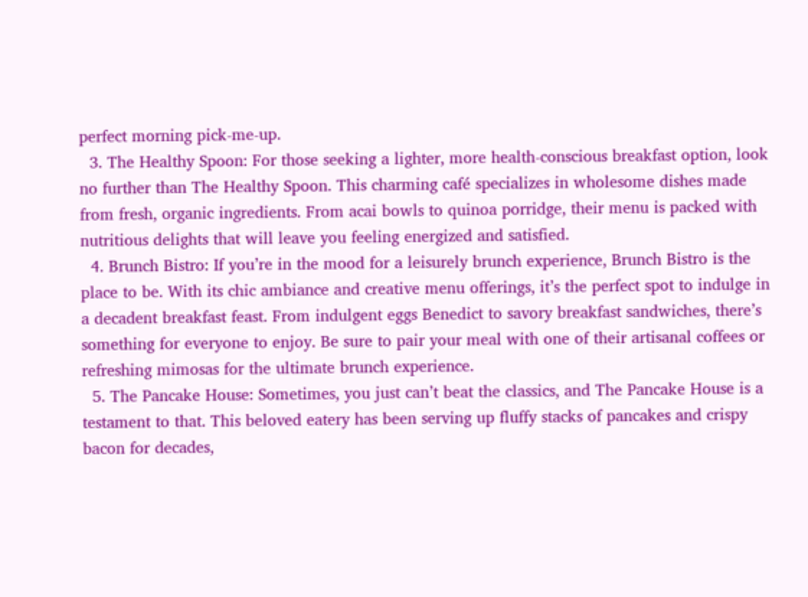perfect morning pick-me-up.
  3. The Healthy Spoon: For those seeking a lighter, more health-conscious breakfast option, look no further than The Healthy Spoon. This charming café specializes in wholesome dishes made from fresh, organic ingredients. From acai bowls to quinoa porridge, their menu is packed with nutritious delights that will leave you feeling energized and satisfied.
  4. Brunch Bistro: If you’re in the mood for a leisurely brunch experience, Brunch Bistro is the place to be. With its chic ambiance and creative menu offerings, it’s the perfect spot to indulge in a decadent breakfast feast. From indulgent eggs Benedict to savory breakfast sandwiches, there’s something for everyone to enjoy. Be sure to pair your meal with one of their artisanal coffees or refreshing mimosas for the ultimate brunch experience.
  5. The Pancake House: Sometimes, you just can’t beat the classics, and The Pancake House is a testament to that. This beloved eatery has been serving up fluffy stacks of pancakes and crispy bacon for decades,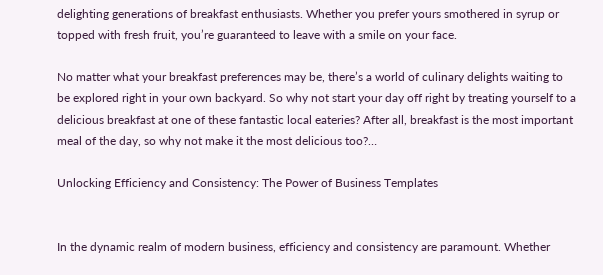delighting generations of breakfast enthusiasts. Whether you prefer yours smothered in syrup or topped with fresh fruit, you’re guaranteed to leave with a smile on your face.

No matter what your breakfast preferences may be, there’s a world of culinary delights waiting to be explored right in your own backyard. So why not start your day off right by treating yourself to a delicious breakfast at one of these fantastic local eateries? After all, breakfast is the most important meal of the day, so why not make it the most delicious too?…

Unlocking Efficiency and Consistency: The Power of Business Templates


In the dynamic realm of modern business, efficiency and consistency are paramount. Whether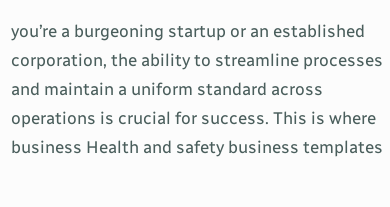you’re a burgeoning startup or an established corporation, the ability to streamline processes and maintain a uniform standard across operations is crucial for success. This is where business Health and safety business templates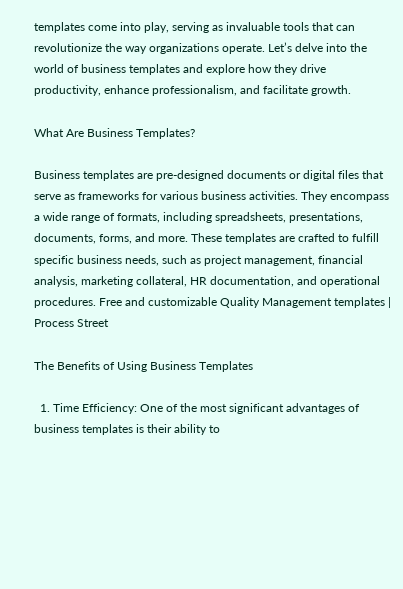templates come into play, serving as invaluable tools that can revolutionize the way organizations operate. Let’s delve into the world of business templates and explore how they drive productivity, enhance professionalism, and facilitate growth.

What Are Business Templates?

Business templates are pre-designed documents or digital files that serve as frameworks for various business activities. They encompass a wide range of formats, including spreadsheets, presentations, documents, forms, and more. These templates are crafted to fulfill specific business needs, such as project management, financial analysis, marketing collateral, HR documentation, and operational procedures. Free and customizable Quality Management templates | Process Street

The Benefits of Using Business Templates

  1. Time Efficiency: One of the most significant advantages of business templates is their ability to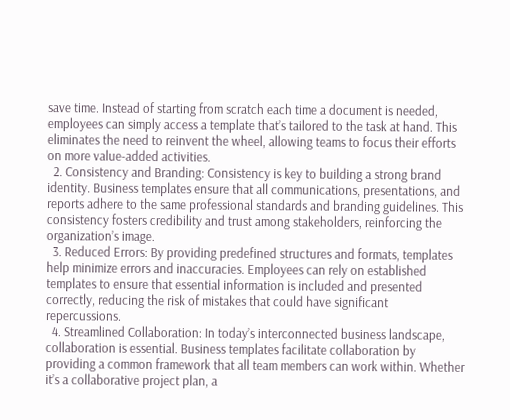save time. Instead of starting from scratch each time a document is needed, employees can simply access a template that’s tailored to the task at hand. This eliminates the need to reinvent the wheel, allowing teams to focus their efforts on more value-added activities.
  2. Consistency and Branding: Consistency is key to building a strong brand identity. Business templates ensure that all communications, presentations, and reports adhere to the same professional standards and branding guidelines. This consistency fosters credibility and trust among stakeholders, reinforcing the organization’s image.
  3. Reduced Errors: By providing predefined structures and formats, templates help minimize errors and inaccuracies. Employees can rely on established templates to ensure that essential information is included and presented correctly, reducing the risk of mistakes that could have significant repercussions.
  4. Streamlined Collaboration: In today’s interconnected business landscape, collaboration is essential. Business templates facilitate collaboration by providing a common framework that all team members can work within. Whether it’s a collaborative project plan, a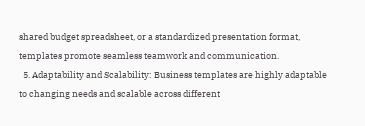shared budget spreadsheet, or a standardized presentation format, templates promote seamless teamwork and communication.
  5. Adaptability and Scalability: Business templates are highly adaptable to changing needs and scalable across different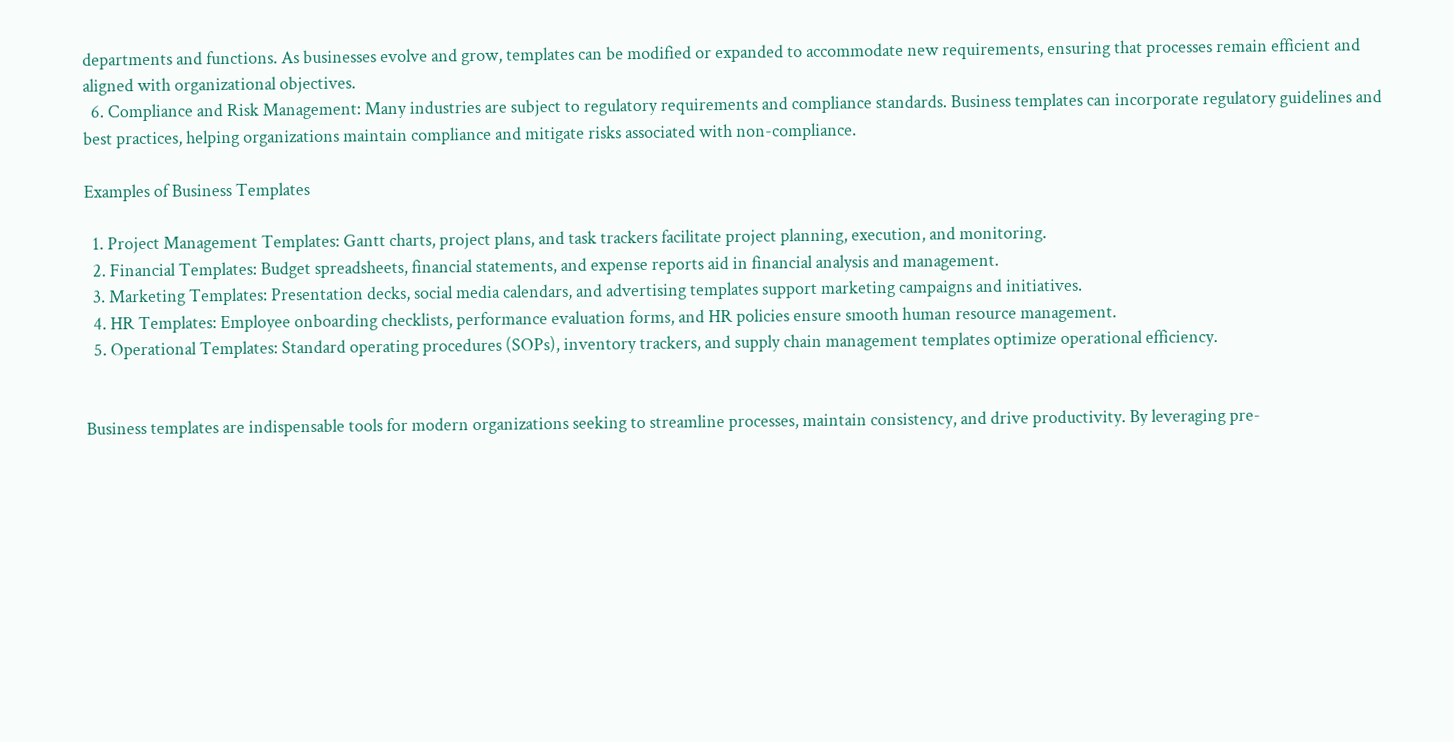departments and functions. As businesses evolve and grow, templates can be modified or expanded to accommodate new requirements, ensuring that processes remain efficient and aligned with organizational objectives.
  6. Compliance and Risk Management: Many industries are subject to regulatory requirements and compliance standards. Business templates can incorporate regulatory guidelines and best practices, helping organizations maintain compliance and mitigate risks associated with non-compliance.

Examples of Business Templates

  1. Project Management Templates: Gantt charts, project plans, and task trackers facilitate project planning, execution, and monitoring.
  2. Financial Templates: Budget spreadsheets, financial statements, and expense reports aid in financial analysis and management.
  3. Marketing Templates: Presentation decks, social media calendars, and advertising templates support marketing campaigns and initiatives.
  4. HR Templates: Employee onboarding checklists, performance evaluation forms, and HR policies ensure smooth human resource management.
  5. Operational Templates: Standard operating procedures (SOPs), inventory trackers, and supply chain management templates optimize operational efficiency.


Business templates are indispensable tools for modern organizations seeking to streamline processes, maintain consistency, and drive productivity. By leveraging pre-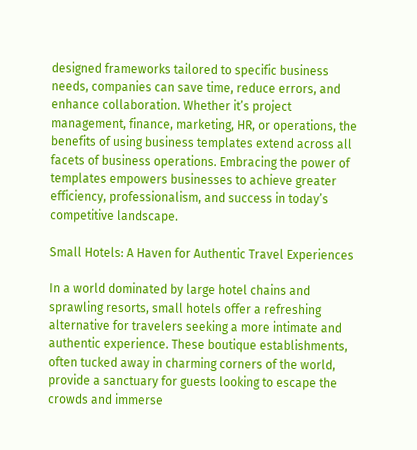designed frameworks tailored to specific business needs, companies can save time, reduce errors, and enhance collaboration. Whether it’s project management, finance, marketing, HR, or operations, the benefits of using business templates extend across all facets of business operations. Embracing the power of templates empowers businesses to achieve greater efficiency, professionalism, and success in today’s competitive landscape.

Small Hotels: A Haven for Authentic Travel Experiences

In a world dominated by large hotel chains and sprawling resorts, small hotels offer a refreshing alternative for travelers seeking a more intimate and authentic experience. These boutique establishments, often tucked away in charming corners of the world, provide a sanctuary for guests looking to escape the crowds and immerse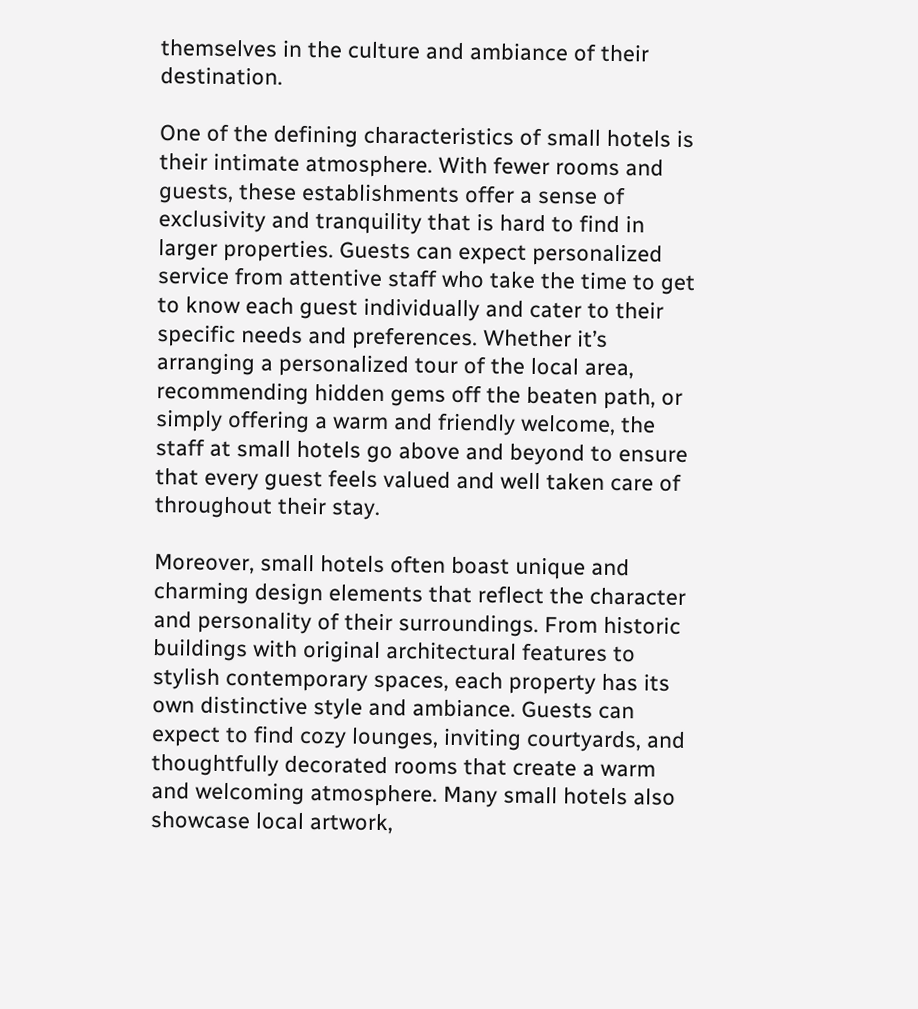themselves in the culture and ambiance of their destination.

One of the defining characteristics of small hotels is their intimate atmosphere. With fewer rooms and guests, these establishments offer a sense of exclusivity and tranquility that is hard to find in larger properties. Guests can expect personalized service from attentive staff who take the time to get to know each guest individually and cater to their specific needs and preferences. Whether it’s arranging a personalized tour of the local area, recommending hidden gems off the beaten path, or simply offering a warm and friendly welcome, the staff at small hotels go above and beyond to ensure that every guest feels valued and well taken care of throughout their stay.

Moreover, small hotels often boast unique and charming design elements that reflect the character and personality of their surroundings. From historic buildings with original architectural features to stylish contemporary spaces, each property has its own distinctive style and ambiance. Guests can expect to find cozy lounges, inviting courtyards, and thoughtfully decorated rooms that create a warm and welcoming atmosphere. Many small hotels also showcase local artwork,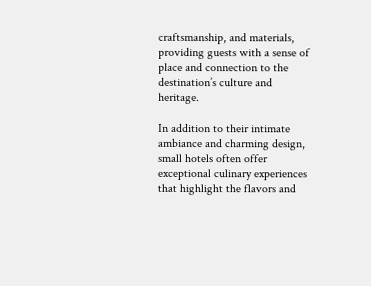craftsmanship, and materials, providing guests with a sense of place and connection to the destination’s culture and heritage.

In addition to their intimate ambiance and charming design, small hotels often offer exceptional culinary experiences that highlight the flavors and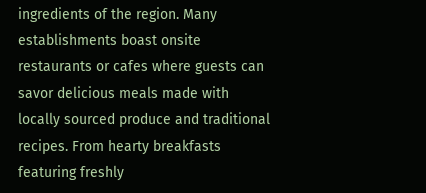ingredients of the region. Many establishments boast onsite restaurants or cafes where guests can savor delicious meals made with locally sourced produce and traditional recipes. From hearty breakfasts featuring freshly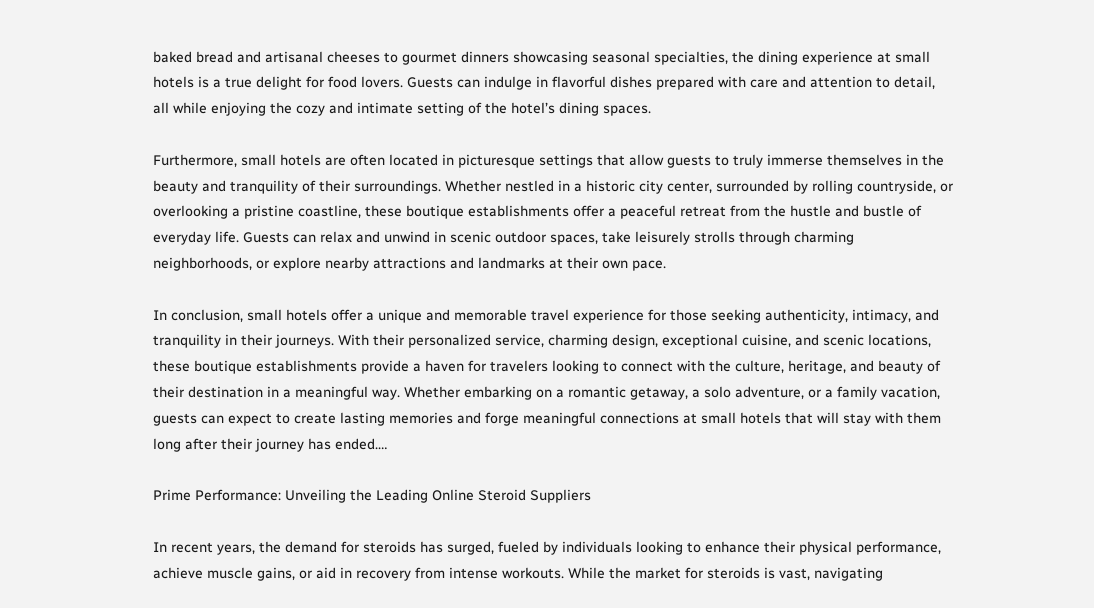baked bread and artisanal cheeses to gourmet dinners showcasing seasonal specialties, the dining experience at small hotels is a true delight for food lovers. Guests can indulge in flavorful dishes prepared with care and attention to detail, all while enjoying the cozy and intimate setting of the hotel’s dining spaces.

Furthermore, small hotels are often located in picturesque settings that allow guests to truly immerse themselves in the beauty and tranquility of their surroundings. Whether nestled in a historic city center, surrounded by rolling countryside, or overlooking a pristine coastline, these boutique establishments offer a peaceful retreat from the hustle and bustle of everyday life. Guests can relax and unwind in scenic outdoor spaces, take leisurely strolls through charming neighborhoods, or explore nearby attractions and landmarks at their own pace.

In conclusion, small hotels offer a unique and memorable travel experience for those seeking authenticity, intimacy, and tranquility in their journeys. With their personalized service, charming design, exceptional cuisine, and scenic locations, these boutique establishments provide a haven for travelers looking to connect with the culture, heritage, and beauty of their destination in a meaningful way. Whether embarking on a romantic getaway, a solo adventure, or a family vacation, guests can expect to create lasting memories and forge meaningful connections at small hotels that will stay with them long after their journey has ended.…

Prime Performance: Unveiling the Leading Online Steroid Suppliers

In recent years, the demand for steroids has surged, fueled by individuals looking to enhance their physical performance, achieve muscle gains, or aid in recovery from intense workouts. While the market for steroids is vast, navigating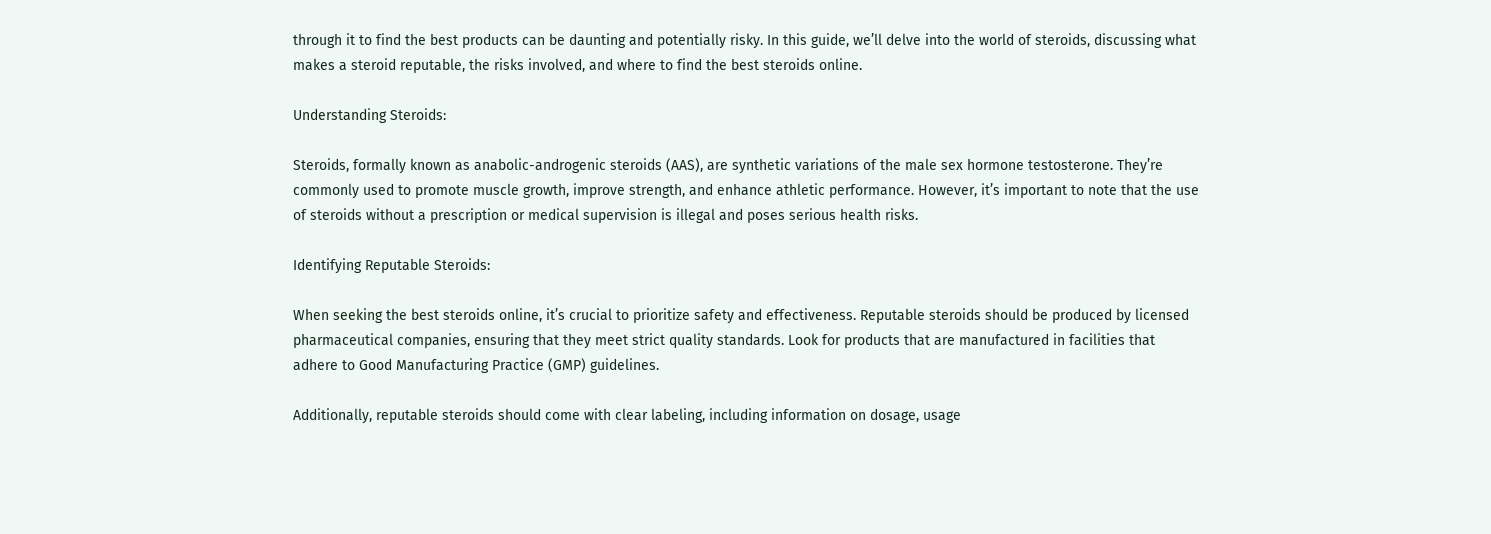through it to find the best products can be daunting and potentially risky. In this guide, we’ll delve into the world of steroids, discussing what makes a steroid reputable, the risks involved, and where to find the best steroids online.

Understanding Steroids:

Steroids, formally known as anabolic-androgenic steroids (AAS), are synthetic variations of the male sex hormone testosterone. They’re commonly used to promote muscle growth, improve strength, and enhance athletic performance. However, it’s important to note that the use of steroids without a prescription or medical supervision is illegal and poses serious health risks.

Identifying Reputable Steroids:

When seeking the best steroids online, it’s crucial to prioritize safety and effectiveness. Reputable steroids should be produced by licensed pharmaceutical companies, ensuring that they meet strict quality standards. Look for products that are manufactured in facilities that adhere to Good Manufacturing Practice (GMP) guidelines.

Additionally, reputable steroids should come with clear labeling, including information on dosage, usage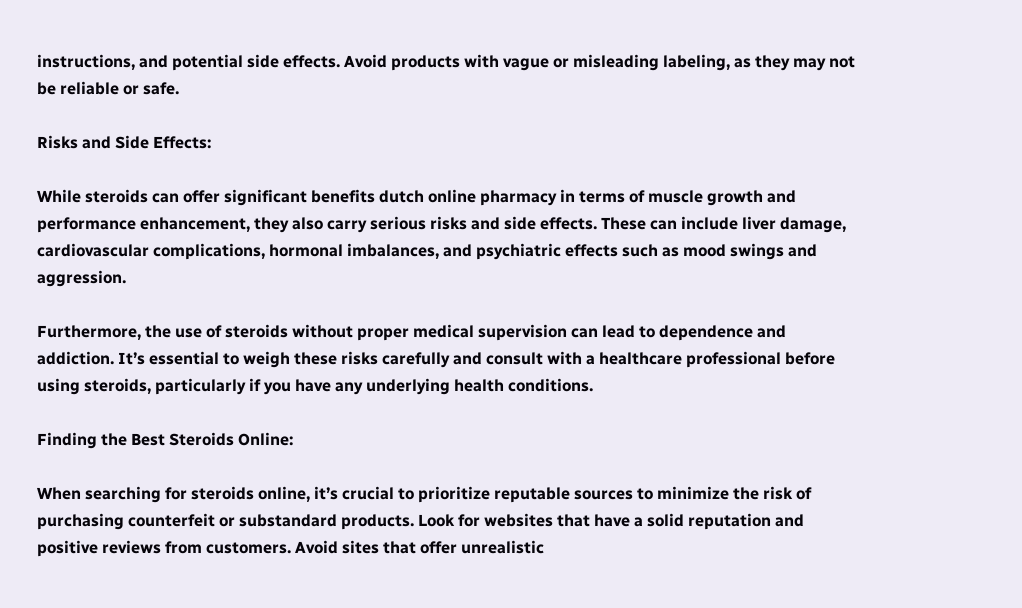instructions, and potential side effects. Avoid products with vague or misleading labeling, as they may not be reliable or safe.

Risks and Side Effects:

While steroids can offer significant benefits dutch online pharmacy in terms of muscle growth and performance enhancement, they also carry serious risks and side effects. These can include liver damage, cardiovascular complications, hormonal imbalances, and psychiatric effects such as mood swings and aggression.

Furthermore, the use of steroids without proper medical supervision can lead to dependence and addiction. It’s essential to weigh these risks carefully and consult with a healthcare professional before using steroids, particularly if you have any underlying health conditions.

Finding the Best Steroids Online:

When searching for steroids online, it’s crucial to prioritize reputable sources to minimize the risk of purchasing counterfeit or substandard products. Look for websites that have a solid reputation and positive reviews from customers. Avoid sites that offer unrealistic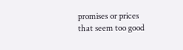promises or prices that seem too good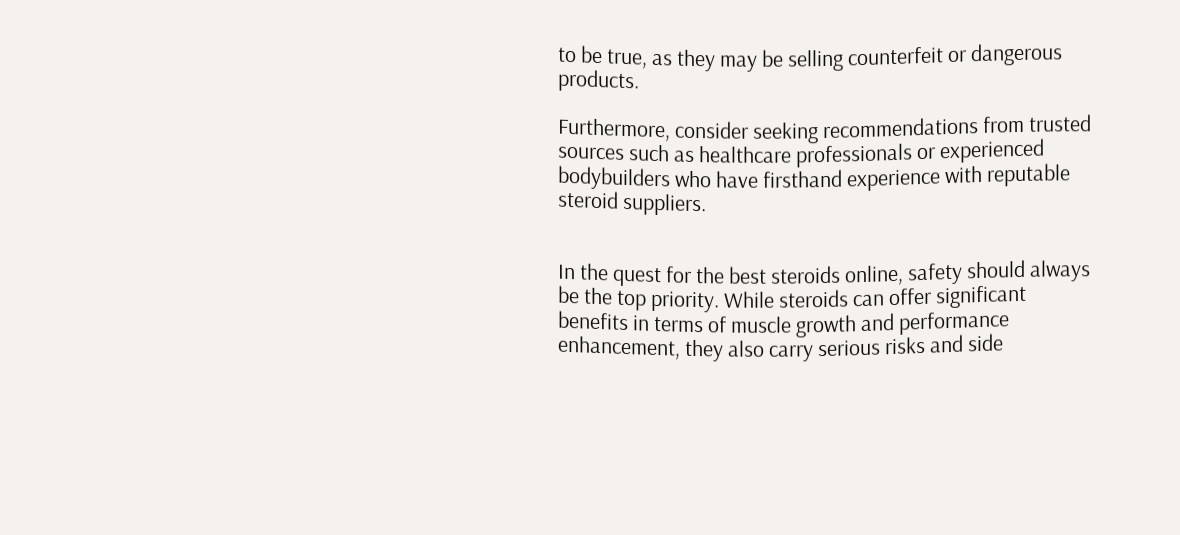to be true, as they may be selling counterfeit or dangerous products.

Furthermore, consider seeking recommendations from trusted sources such as healthcare professionals or experienced bodybuilders who have firsthand experience with reputable steroid suppliers.


In the quest for the best steroids online, safety should always be the top priority. While steroids can offer significant benefits in terms of muscle growth and performance enhancement, they also carry serious risks and side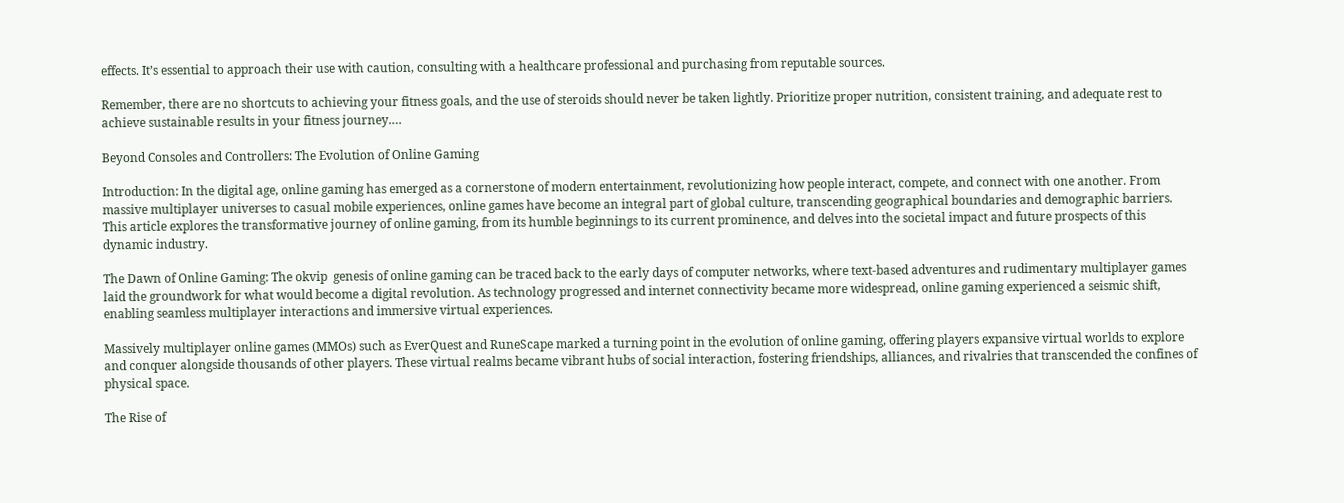effects. It’s essential to approach their use with caution, consulting with a healthcare professional and purchasing from reputable sources.

Remember, there are no shortcuts to achieving your fitness goals, and the use of steroids should never be taken lightly. Prioritize proper nutrition, consistent training, and adequate rest to achieve sustainable results in your fitness journey.…

Beyond Consoles and Controllers: The Evolution of Online Gaming

Introduction: In the digital age, online gaming has emerged as a cornerstone of modern entertainment, revolutionizing how people interact, compete, and connect with one another. From massive multiplayer universes to casual mobile experiences, online games have become an integral part of global culture, transcending geographical boundaries and demographic barriers. This article explores the transformative journey of online gaming, from its humble beginnings to its current prominence, and delves into the societal impact and future prospects of this dynamic industry.

The Dawn of Online Gaming: The okvip  genesis of online gaming can be traced back to the early days of computer networks, where text-based adventures and rudimentary multiplayer games laid the groundwork for what would become a digital revolution. As technology progressed and internet connectivity became more widespread, online gaming experienced a seismic shift, enabling seamless multiplayer interactions and immersive virtual experiences.

Massively multiplayer online games (MMOs) such as EverQuest and RuneScape marked a turning point in the evolution of online gaming, offering players expansive virtual worlds to explore and conquer alongside thousands of other players. These virtual realms became vibrant hubs of social interaction, fostering friendships, alliances, and rivalries that transcended the confines of physical space.

The Rise of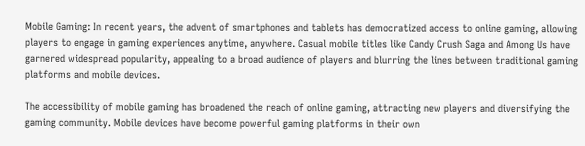Mobile Gaming: In recent years, the advent of smartphones and tablets has democratized access to online gaming, allowing players to engage in gaming experiences anytime, anywhere. Casual mobile titles like Candy Crush Saga and Among Us have garnered widespread popularity, appealing to a broad audience of players and blurring the lines between traditional gaming platforms and mobile devices.

The accessibility of mobile gaming has broadened the reach of online gaming, attracting new players and diversifying the gaming community. Mobile devices have become powerful gaming platforms in their own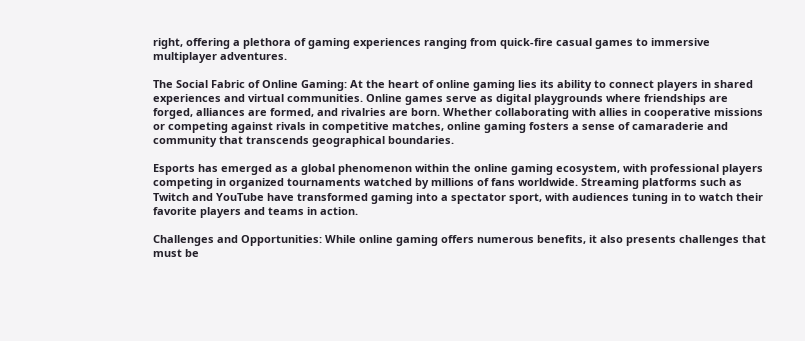right, offering a plethora of gaming experiences ranging from quick-fire casual games to immersive multiplayer adventures.

The Social Fabric of Online Gaming: At the heart of online gaming lies its ability to connect players in shared experiences and virtual communities. Online games serve as digital playgrounds where friendships are forged, alliances are formed, and rivalries are born. Whether collaborating with allies in cooperative missions or competing against rivals in competitive matches, online gaming fosters a sense of camaraderie and community that transcends geographical boundaries.

Esports has emerged as a global phenomenon within the online gaming ecosystem, with professional players competing in organized tournaments watched by millions of fans worldwide. Streaming platforms such as Twitch and YouTube have transformed gaming into a spectator sport, with audiences tuning in to watch their favorite players and teams in action.

Challenges and Opportunities: While online gaming offers numerous benefits, it also presents challenges that must be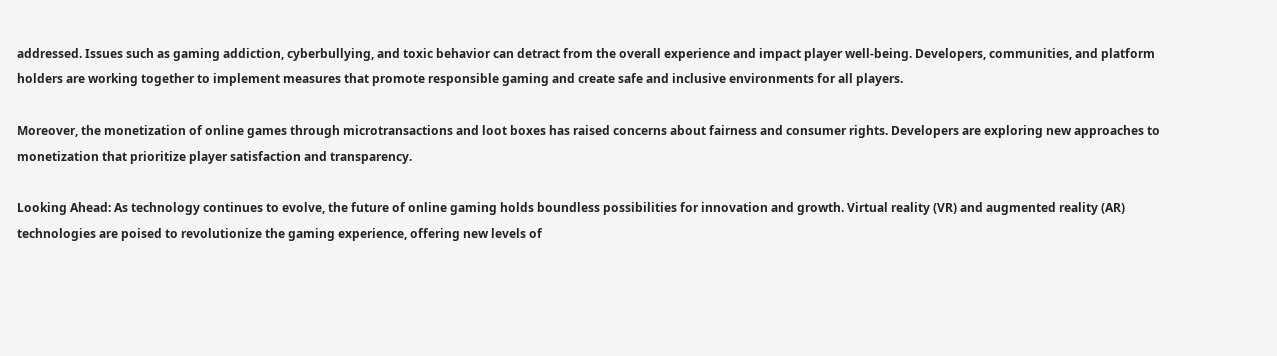addressed. Issues such as gaming addiction, cyberbullying, and toxic behavior can detract from the overall experience and impact player well-being. Developers, communities, and platform holders are working together to implement measures that promote responsible gaming and create safe and inclusive environments for all players.

Moreover, the monetization of online games through microtransactions and loot boxes has raised concerns about fairness and consumer rights. Developers are exploring new approaches to monetization that prioritize player satisfaction and transparency.

Looking Ahead: As technology continues to evolve, the future of online gaming holds boundless possibilities for innovation and growth. Virtual reality (VR) and augmented reality (AR) technologies are poised to revolutionize the gaming experience, offering new levels of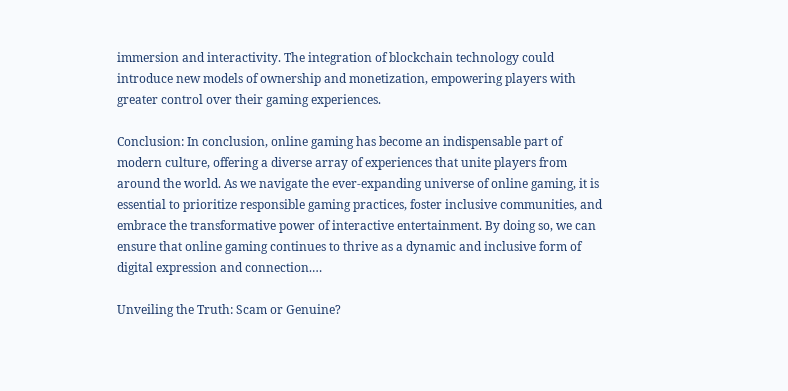immersion and interactivity. The integration of blockchain technology could introduce new models of ownership and monetization, empowering players with greater control over their gaming experiences.

Conclusion: In conclusion, online gaming has become an indispensable part of modern culture, offering a diverse array of experiences that unite players from around the world. As we navigate the ever-expanding universe of online gaming, it is essential to prioritize responsible gaming practices, foster inclusive communities, and embrace the transformative power of interactive entertainment. By doing so, we can ensure that online gaming continues to thrive as a dynamic and inclusive form of digital expression and connection.…

Unveiling the Truth: Scam or Genuine?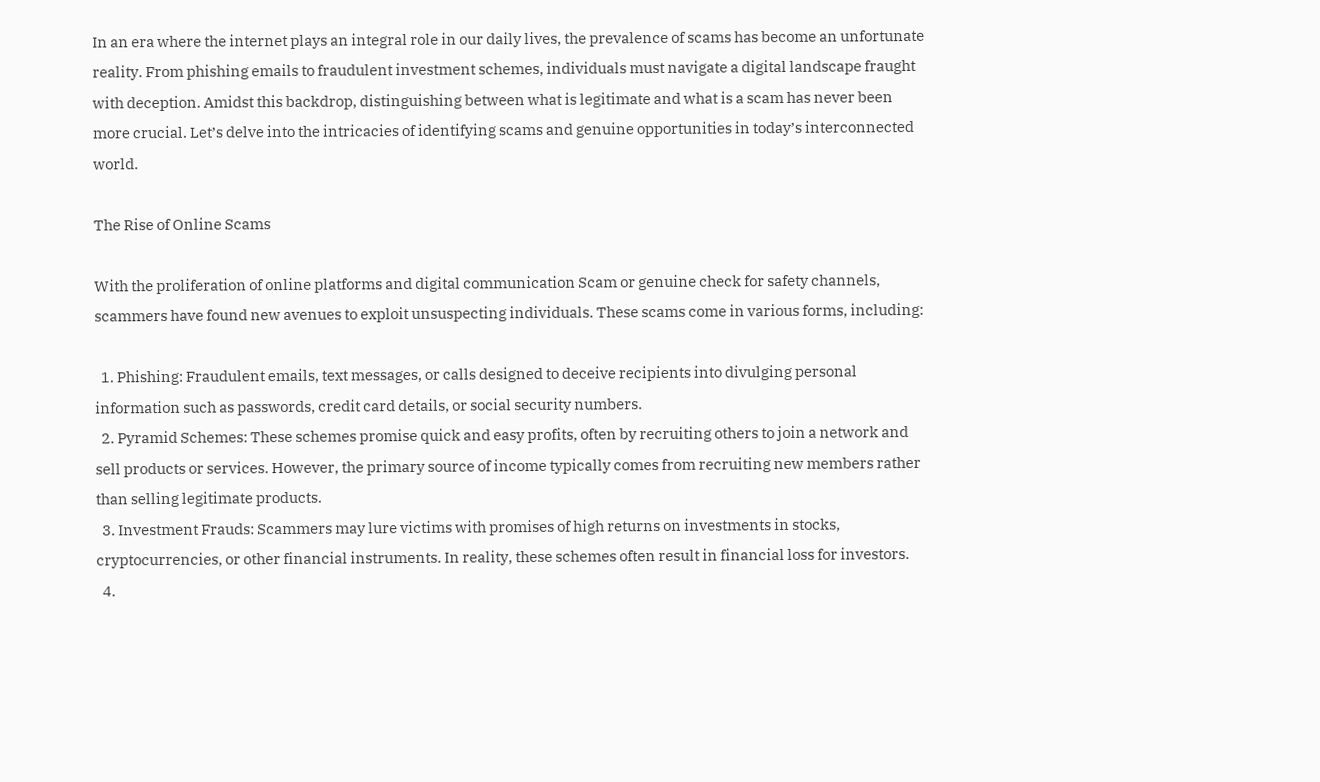In an era where the internet plays an integral role in our daily lives, the prevalence of scams has become an unfortunate reality. From phishing emails to fraudulent investment schemes, individuals must navigate a digital landscape fraught with deception. Amidst this backdrop, distinguishing between what is legitimate and what is a scam has never been more crucial. Let’s delve into the intricacies of identifying scams and genuine opportunities in today’s interconnected world.

The Rise of Online Scams

With the proliferation of online platforms and digital communication Scam or genuine check for safety channels, scammers have found new avenues to exploit unsuspecting individuals. These scams come in various forms, including:

  1. Phishing: Fraudulent emails, text messages, or calls designed to deceive recipients into divulging personal information such as passwords, credit card details, or social security numbers.
  2. Pyramid Schemes: These schemes promise quick and easy profits, often by recruiting others to join a network and sell products or services. However, the primary source of income typically comes from recruiting new members rather than selling legitimate products.
  3. Investment Frauds: Scammers may lure victims with promises of high returns on investments in stocks, cryptocurrencies, or other financial instruments. In reality, these schemes often result in financial loss for investors.
  4.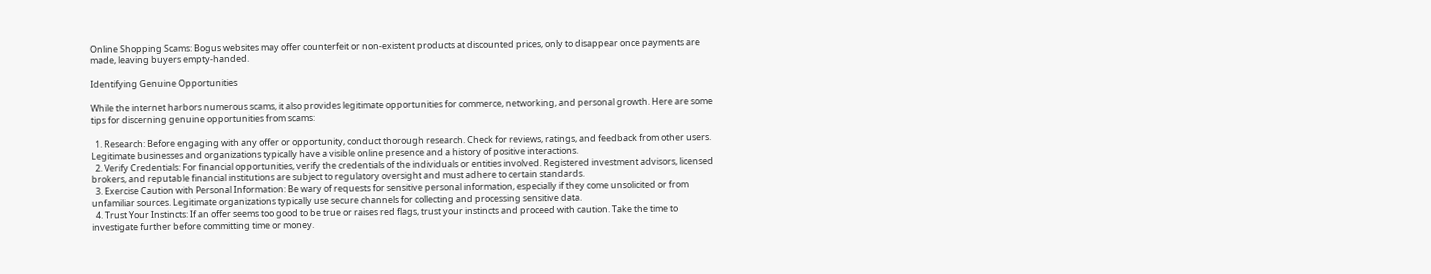Online Shopping Scams: Bogus websites may offer counterfeit or non-existent products at discounted prices, only to disappear once payments are made, leaving buyers empty-handed.

Identifying Genuine Opportunities

While the internet harbors numerous scams, it also provides legitimate opportunities for commerce, networking, and personal growth. Here are some tips for discerning genuine opportunities from scams:

  1. Research: Before engaging with any offer or opportunity, conduct thorough research. Check for reviews, ratings, and feedback from other users. Legitimate businesses and organizations typically have a visible online presence and a history of positive interactions.
  2. Verify Credentials: For financial opportunities, verify the credentials of the individuals or entities involved. Registered investment advisors, licensed brokers, and reputable financial institutions are subject to regulatory oversight and must adhere to certain standards.
  3. Exercise Caution with Personal Information: Be wary of requests for sensitive personal information, especially if they come unsolicited or from unfamiliar sources. Legitimate organizations typically use secure channels for collecting and processing sensitive data.
  4. Trust Your Instincts: If an offer seems too good to be true or raises red flags, trust your instincts and proceed with caution. Take the time to investigate further before committing time or money.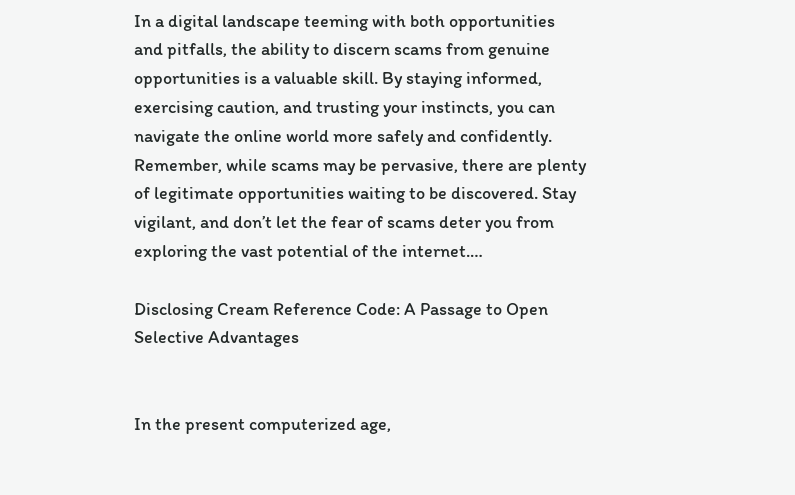In a digital landscape teeming with both opportunities and pitfalls, the ability to discern scams from genuine opportunities is a valuable skill. By staying informed, exercising caution, and trusting your instincts, you can navigate the online world more safely and confidently. Remember, while scams may be pervasive, there are plenty of legitimate opportunities waiting to be discovered. Stay vigilant, and don’t let the fear of scams deter you from exploring the vast potential of the internet.…

Disclosing Cream Reference Code: A Passage to Open Selective Advantages


In the present computerized age,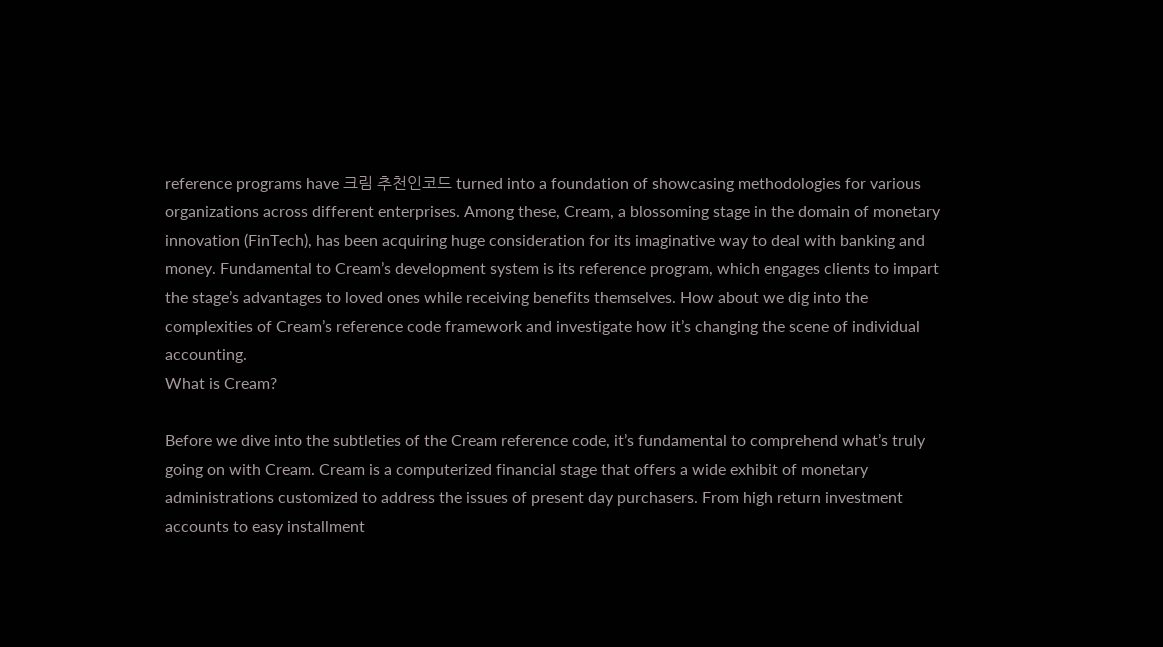reference programs have 크림 추천인코드 turned into a foundation of showcasing methodologies for various organizations across different enterprises. Among these, Cream, a blossoming stage in the domain of monetary innovation (FinTech), has been acquiring huge consideration for its imaginative way to deal with banking and money. Fundamental to Cream’s development system is its reference program, which engages clients to impart the stage’s advantages to loved ones while receiving benefits themselves. How about we dig into the complexities of Cream’s reference code framework and investigate how it’s changing the scene of individual accounting.
What is Cream?

Before we dive into the subtleties of the Cream reference code, it’s fundamental to comprehend what’s truly going on with Cream. Cream is a computerized financial stage that offers a wide exhibit of monetary administrations customized to address the issues of present day purchasers. From high return investment accounts to easy installment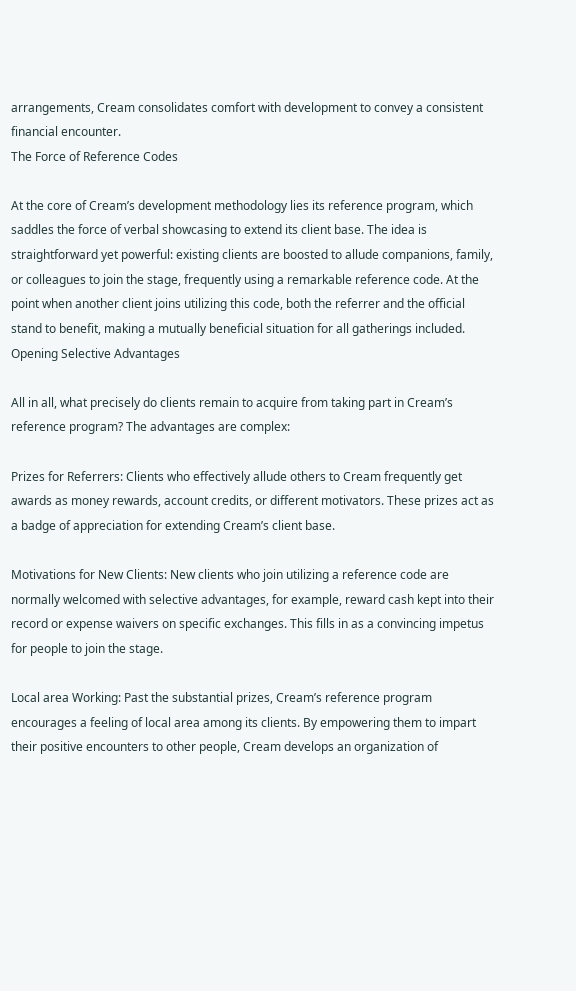arrangements, Cream consolidates comfort with development to convey a consistent financial encounter.
The Force of Reference Codes

At the core of Cream’s development methodology lies its reference program, which saddles the force of verbal showcasing to extend its client base. The idea is straightforward yet powerful: existing clients are boosted to allude companions, family, or colleagues to join the stage, frequently using a remarkable reference code. At the point when another client joins utilizing this code, both the referrer and the official stand to benefit, making a mutually beneficial situation for all gatherings included.
Opening Selective Advantages

All in all, what precisely do clients remain to acquire from taking part in Cream’s reference program? The advantages are complex:

Prizes for Referrers: Clients who effectively allude others to Cream frequently get awards as money rewards, account credits, or different motivators. These prizes act as a badge of appreciation for extending Cream’s client base.

Motivations for New Clients: New clients who join utilizing a reference code are normally welcomed with selective advantages, for example, reward cash kept into their record or expense waivers on specific exchanges. This fills in as a convincing impetus for people to join the stage.

Local area Working: Past the substantial prizes, Cream’s reference program encourages a feeling of local area among its clients. By empowering them to impart their positive encounters to other people, Cream develops an organization of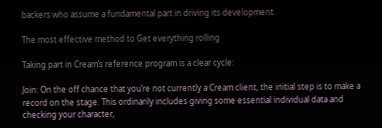backers who assume a fundamental part in driving its development.

The most effective method to Get everything rolling

Taking part in Cream’s reference program is a clear cycle:

Join: On the off chance that you’re not currently a Cream client, the initial step is to make a record on the stage. This ordinarily includes giving some essential individual data and checking your character,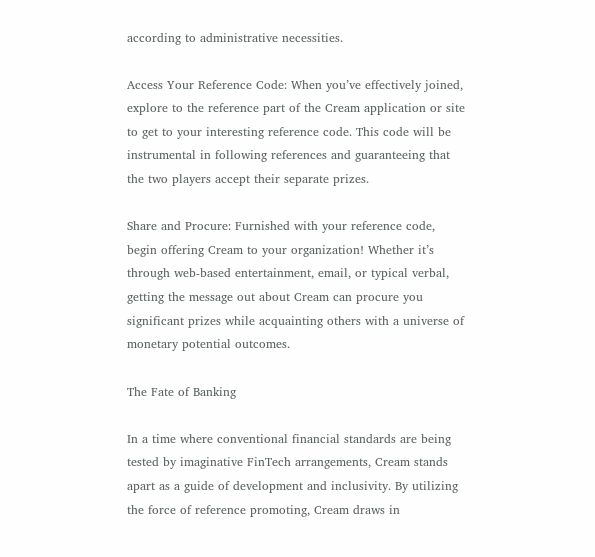according to administrative necessities.

Access Your Reference Code: When you’ve effectively joined, explore to the reference part of the Cream application or site to get to your interesting reference code. This code will be instrumental in following references and guaranteeing that the two players accept their separate prizes.

Share and Procure: Furnished with your reference code, begin offering Cream to your organization! Whether it’s through web-based entertainment, email, or typical verbal, getting the message out about Cream can procure you significant prizes while acquainting others with a universe of monetary potential outcomes.

The Fate of Banking

In a time where conventional financial standards are being tested by imaginative FinTech arrangements, Cream stands apart as a guide of development and inclusivity. By utilizing the force of reference promoting, Cream draws in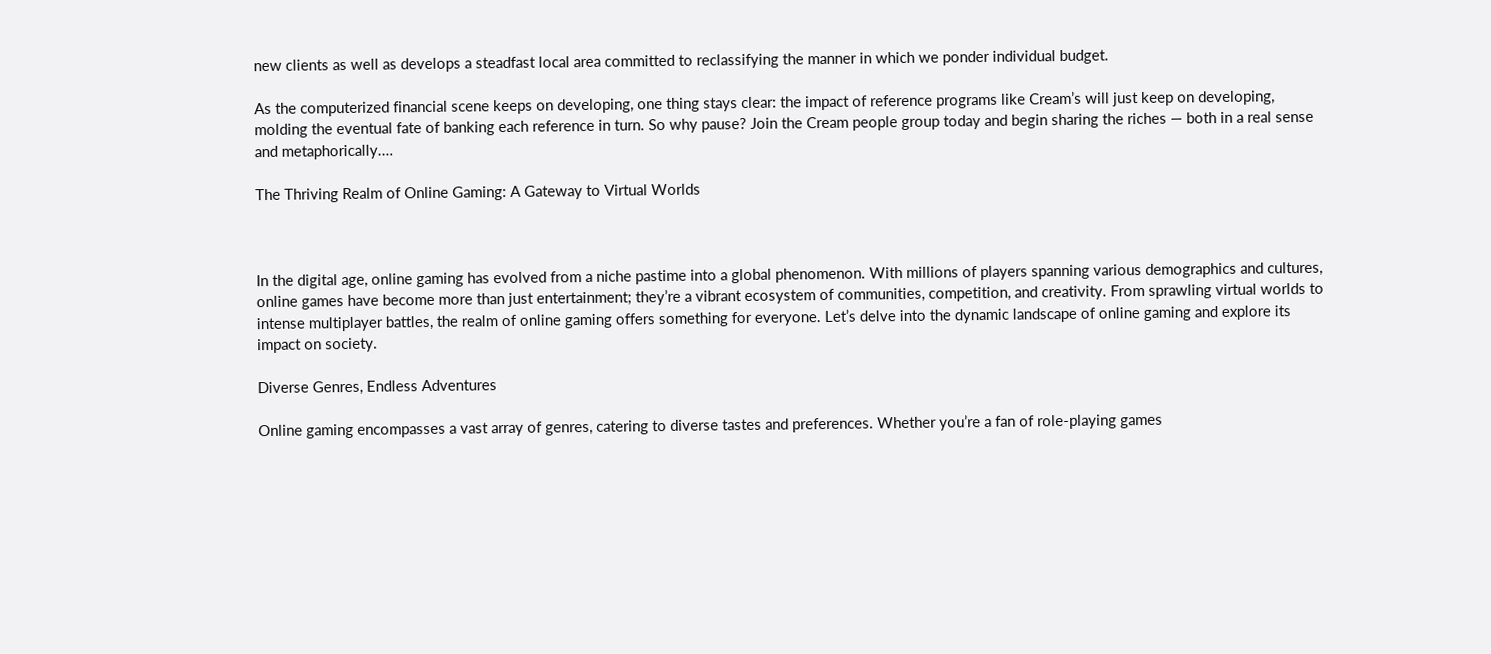new clients as well as develops a steadfast local area committed to reclassifying the manner in which we ponder individual budget.

As the computerized financial scene keeps on developing, one thing stays clear: the impact of reference programs like Cream’s will just keep on developing, molding the eventual fate of banking each reference in turn. So why pause? Join the Cream people group today and begin sharing the riches — both in a real sense and metaphorically.…

The Thriving Realm of Online Gaming: A Gateway to Virtual Worlds



In the digital age, online gaming has evolved from a niche pastime into a global phenomenon. With millions of players spanning various demographics and cultures, online games have become more than just entertainment; they’re a vibrant ecosystem of communities, competition, and creativity. From sprawling virtual worlds to intense multiplayer battles, the realm of online gaming offers something for everyone. Let’s delve into the dynamic landscape of online gaming and explore its impact on society.

Diverse Genres, Endless Adventures

Online gaming encompasses a vast array of genres, catering to diverse tastes and preferences. Whether you’re a fan of role-playing games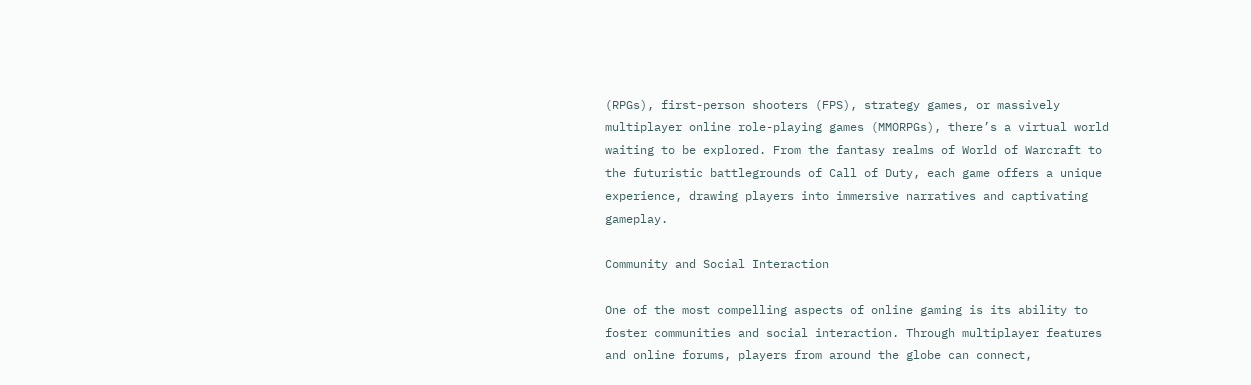(RPGs), first-person shooters (FPS), strategy games, or massively multiplayer online role-playing games (MMORPGs), there’s a virtual world waiting to be explored. From the fantasy realms of World of Warcraft to the futuristic battlegrounds of Call of Duty, each game offers a unique experience, drawing players into immersive narratives and captivating gameplay.

Community and Social Interaction

One of the most compelling aspects of online gaming is its ability to foster communities and social interaction. Through multiplayer features and online forums, players from around the globe can connect,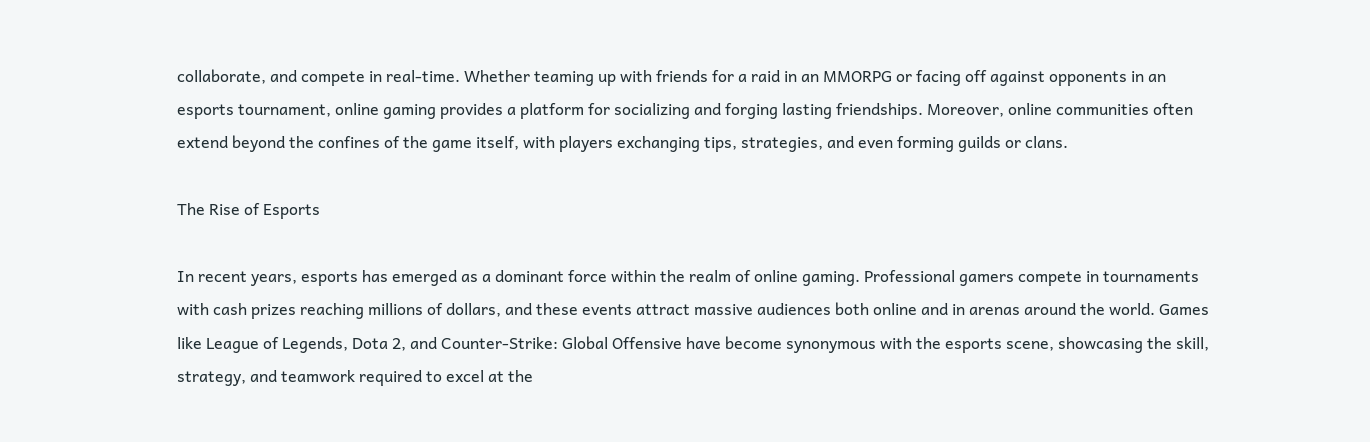collaborate, and compete in real-time. Whether teaming up with friends for a raid in an MMORPG or facing off against opponents in an esports tournament, online gaming provides a platform for socializing and forging lasting friendships. Moreover, online communities often extend beyond the confines of the game itself, with players exchanging tips, strategies, and even forming guilds or clans.

The Rise of Esports

In recent years, esports has emerged as a dominant force within the realm of online gaming. Professional gamers compete in tournaments with cash prizes reaching millions of dollars, and these events attract massive audiences both online and in arenas around the world. Games like League of Legends, Dota 2, and Counter-Strike: Global Offensive have become synonymous with the esports scene, showcasing the skill, strategy, and teamwork required to excel at the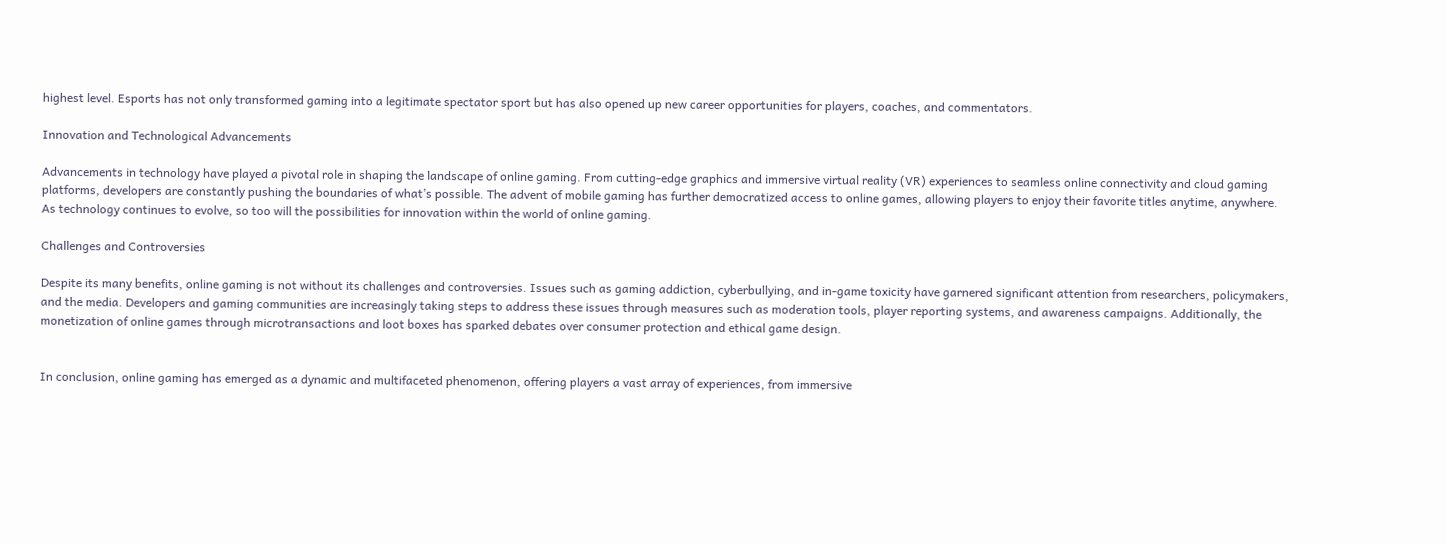highest level. Esports has not only transformed gaming into a legitimate spectator sport but has also opened up new career opportunities for players, coaches, and commentators.

Innovation and Technological Advancements

Advancements in technology have played a pivotal role in shaping the landscape of online gaming. From cutting-edge graphics and immersive virtual reality (VR) experiences to seamless online connectivity and cloud gaming platforms, developers are constantly pushing the boundaries of what’s possible. The advent of mobile gaming has further democratized access to online games, allowing players to enjoy their favorite titles anytime, anywhere. As technology continues to evolve, so too will the possibilities for innovation within the world of online gaming.

Challenges and Controversies

Despite its many benefits, online gaming is not without its challenges and controversies. Issues such as gaming addiction, cyberbullying, and in-game toxicity have garnered significant attention from researchers, policymakers, and the media. Developers and gaming communities are increasingly taking steps to address these issues through measures such as moderation tools, player reporting systems, and awareness campaigns. Additionally, the monetization of online games through microtransactions and loot boxes has sparked debates over consumer protection and ethical game design.


In conclusion, online gaming has emerged as a dynamic and multifaceted phenomenon, offering players a vast array of experiences, from immersive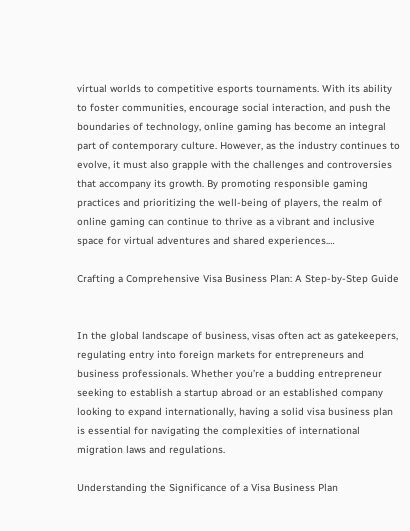virtual worlds to competitive esports tournaments. With its ability to foster communities, encourage social interaction, and push the boundaries of technology, online gaming has become an integral part of contemporary culture. However, as the industry continues to evolve, it must also grapple with the challenges and controversies that accompany its growth. By promoting responsible gaming practices and prioritizing the well-being of players, the realm of online gaming can continue to thrive as a vibrant and inclusive space for virtual adventures and shared experiences.…

Crafting a Comprehensive Visa Business Plan: A Step-by-Step Guide


In the global landscape of business, visas often act as gatekeepers, regulating entry into foreign markets for entrepreneurs and business professionals. Whether you’re a budding entrepreneur seeking to establish a startup abroad or an established company looking to expand internationally, having a solid visa business plan is essential for navigating the complexities of international migration laws and regulations.

Understanding the Significance of a Visa Business Plan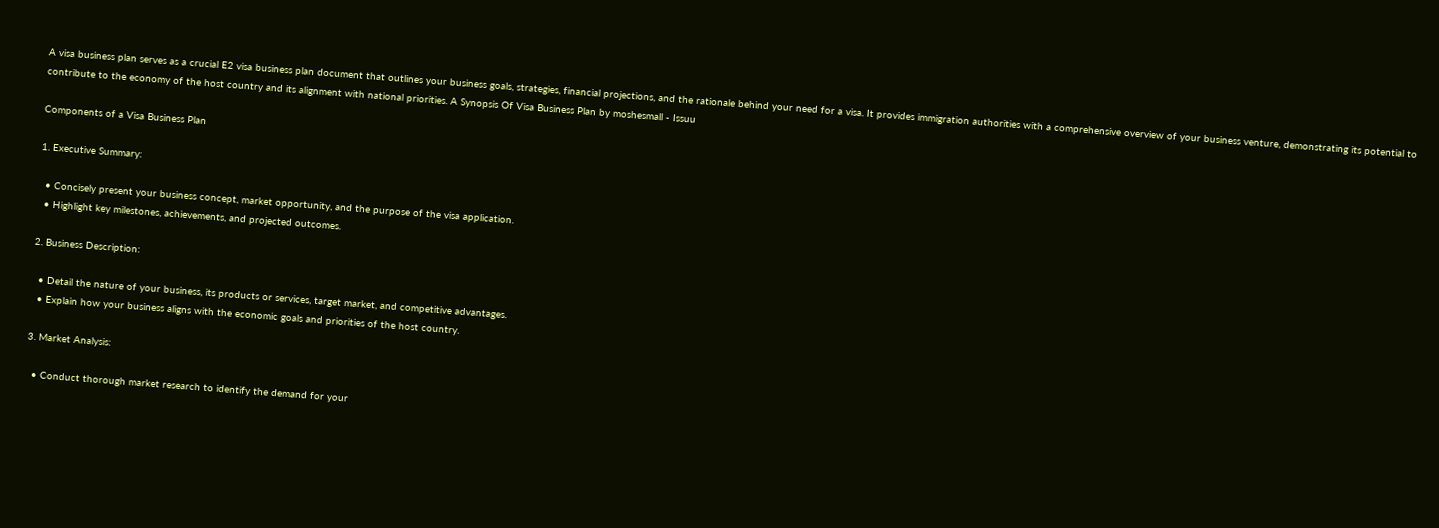A visa business plan serves as a crucial E2 visa business plan document that outlines your business goals, strategies, financial projections, and the rationale behind your need for a visa. It provides immigration authorities with a comprehensive overview of your business venture, demonstrating its potential to contribute to the economy of the host country and its alignment with national priorities. A Synopsis Of Visa Business Plan by moshesmall - Issuu

Components of a Visa Business Plan

1. Executive Summary:

  • Concisely present your business concept, market opportunity, and the purpose of the visa application.
  • Highlight key milestones, achievements, and projected outcomes.

2. Business Description:

  • Detail the nature of your business, its products or services, target market, and competitive advantages.
  • Explain how your business aligns with the economic goals and priorities of the host country.

3. Market Analysis:

  • Conduct thorough market research to identify the demand for your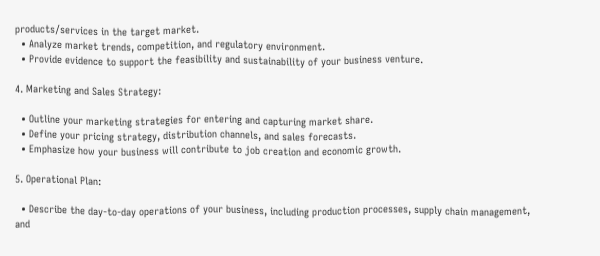products/services in the target market.
  • Analyze market trends, competition, and regulatory environment.
  • Provide evidence to support the feasibility and sustainability of your business venture.

4. Marketing and Sales Strategy:

  • Outline your marketing strategies for entering and capturing market share.
  • Define your pricing strategy, distribution channels, and sales forecasts.
  • Emphasize how your business will contribute to job creation and economic growth.

5. Operational Plan:

  • Describe the day-to-day operations of your business, including production processes, supply chain management, and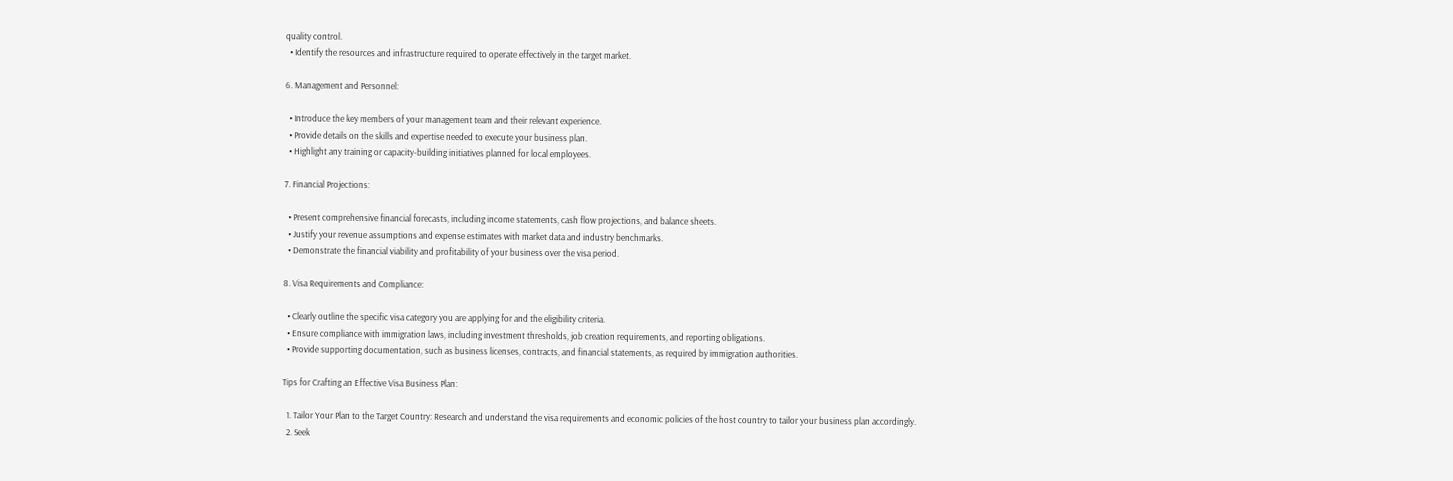quality control.
  • Identify the resources and infrastructure required to operate effectively in the target market.

6. Management and Personnel:

  • Introduce the key members of your management team and their relevant experience.
  • Provide details on the skills and expertise needed to execute your business plan.
  • Highlight any training or capacity-building initiatives planned for local employees.

7. Financial Projections:

  • Present comprehensive financial forecasts, including income statements, cash flow projections, and balance sheets.
  • Justify your revenue assumptions and expense estimates with market data and industry benchmarks.
  • Demonstrate the financial viability and profitability of your business over the visa period.

8. Visa Requirements and Compliance:

  • Clearly outline the specific visa category you are applying for and the eligibility criteria.
  • Ensure compliance with immigration laws, including investment thresholds, job creation requirements, and reporting obligations.
  • Provide supporting documentation, such as business licenses, contracts, and financial statements, as required by immigration authorities.

Tips for Crafting an Effective Visa Business Plan:

  1. Tailor Your Plan to the Target Country: Research and understand the visa requirements and economic policies of the host country to tailor your business plan accordingly.
  2. Seek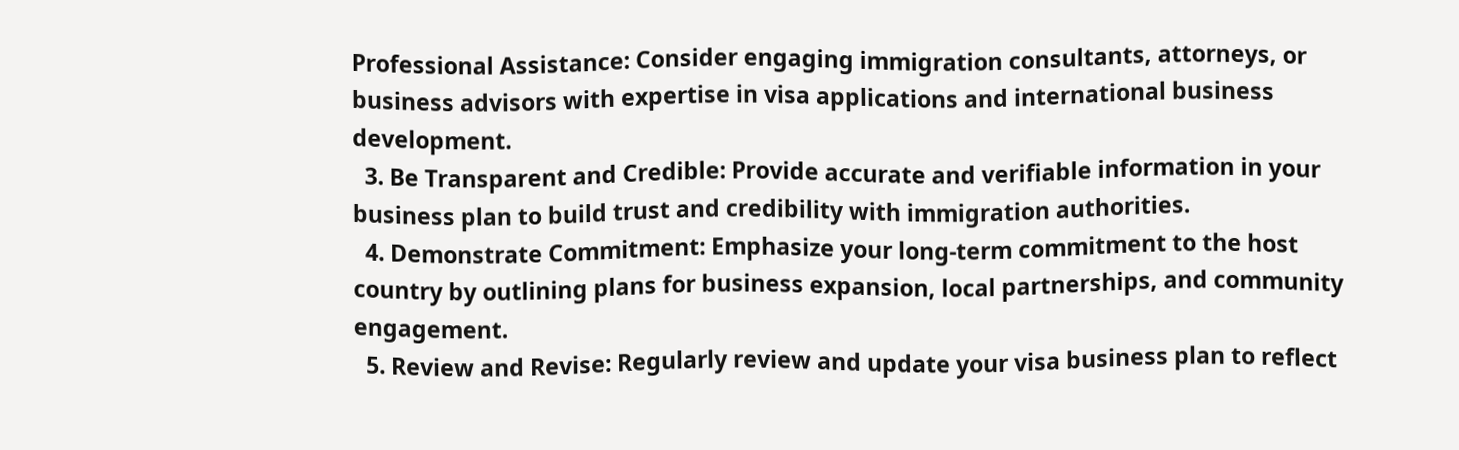Professional Assistance: Consider engaging immigration consultants, attorneys, or business advisors with expertise in visa applications and international business development.
  3. Be Transparent and Credible: Provide accurate and verifiable information in your business plan to build trust and credibility with immigration authorities.
  4. Demonstrate Commitment: Emphasize your long-term commitment to the host country by outlining plans for business expansion, local partnerships, and community engagement.
  5. Review and Revise: Regularly review and update your visa business plan to reflect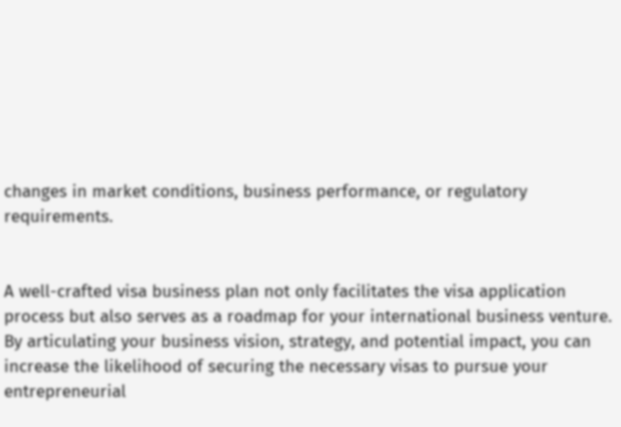changes in market conditions, business performance, or regulatory requirements.


A well-crafted visa business plan not only facilitates the visa application process but also serves as a roadmap for your international business venture. By articulating your business vision, strategy, and potential impact, you can increase the likelihood of securing the necessary visas to pursue your entrepreneurial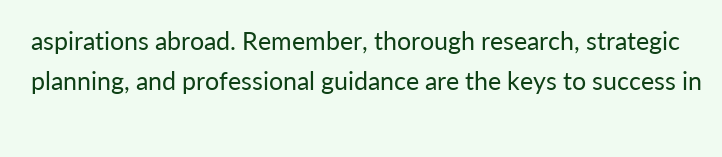aspirations abroad. Remember, thorough research, strategic planning, and professional guidance are the keys to success in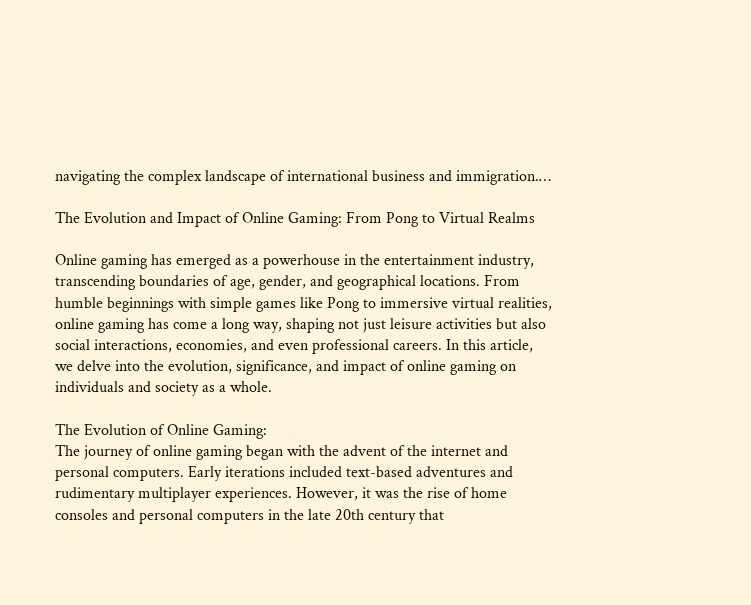navigating the complex landscape of international business and immigration.…

The Evolution and Impact of Online Gaming: From Pong to Virtual Realms

Online gaming has emerged as a powerhouse in the entertainment industry, transcending boundaries of age, gender, and geographical locations. From humble beginnings with simple games like Pong to immersive virtual realities, online gaming has come a long way, shaping not just leisure activities but also social interactions, economies, and even professional careers. In this article, we delve into the evolution, significance, and impact of online gaming on individuals and society as a whole.

The Evolution of Online Gaming:
The journey of online gaming began with the advent of the internet and personal computers. Early iterations included text-based adventures and rudimentary multiplayer experiences. However, it was the rise of home consoles and personal computers in the late 20th century that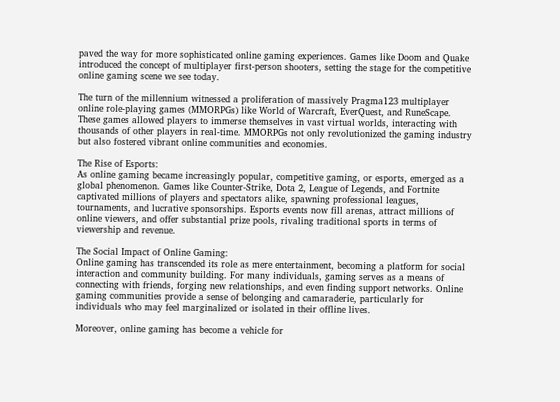paved the way for more sophisticated online gaming experiences. Games like Doom and Quake introduced the concept of multiplayer first-person shooters, setting the stage for the competitive online gaming scene we see today.

The turn of the millennium witnessed a proliferation of massively Pragma123 multiplayer online role-playing games (MMORPGs) like World of Warcraft, EverQuest, and RuneScape. These games allowed players to immerse themselves in vast virtual worlds, interacting with thousands of other players in real-time. MMORPGs not only revolutionized the gaming industry but also fostered vibrant online communities and economies.

The Rise of Esports:
As online gaming became increasingly popular, competitive gaming, or esports, emerged as a global phenomenon. Games like Counter-Strike, Dota 2, League of Legends, and Fortnite captivated millions of players and spectators alike, spawning professional leagues, tournaments, and lucrative sponsorships. Esports events now fill arenas, attract millions of online viewers, and offer substantial prize pools, rivaling traditional sports in terms of viewership and revenue.

The Social Impact of Online Gaming:
Online gaming has transcended its role as mere entertainment, becoming a platform for social interaction and community building. For many individuals, gaming serves as a means of connecting with friends, forging new relationships, and even finding support networks. Online gaming communities provide a sense of belonging and camaraderie, particularly for individuals who may feel marginalized or isolated in their offline lives.

Moreover, online gaming has become a vehicle for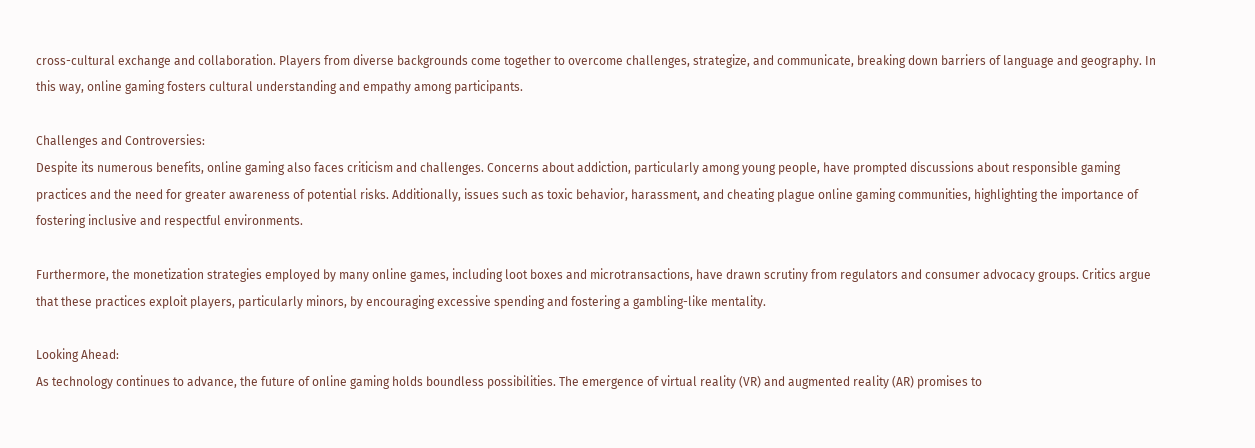cross-cultural exchange and collaboration. Players from diverse backgrounds come together to overcome challenges, strategize, and communicate, breaking down barriers of language and geography. In this way, online gaming fosters cultural understanding and empathy among participants.

Challenges and Controversies:
Despite its numerous benefits, online gaming also faces criticism and challenges. Concerns about addiction, particularly among young people, have prompted discussions about responsible gaming practices and the need for greater awareness of potential risks. Additionally, issues such as toxic behavior, harassment, and cheating plague online gaming communities, highlighting the importance of fostering inclusive and respectful environments.

Furthermore, the monetization strategies employed by many online games, including loot boxes and microtransactions, have drawn scrutiny from regulators and consumer advocacy groups. Critics argue that these practices exploit players, particularly minors, by encouraging excessive spending and fostering a gambling-like mentality.

Looking Ahead:
As technology continues to advance, the future of online gaming holds boundless possibilities. The emergence of virtual reality (VR) and augmented reality (AR) promises to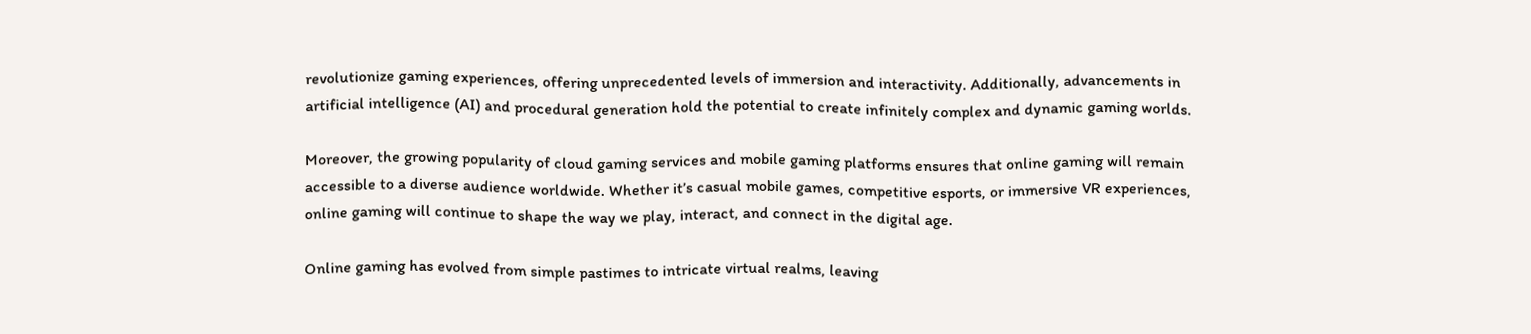revolutionize gaming experiences, offering unprecedented levels of immersion and interactivity. Additionally, advancements in artificial intelligence (AI) and procedural generation hold the potential to create infinitely complex and dynamic gaming worlds.

Moreover, the growing popularity of cloud gaming services and mobile gaming platforms ensures that online gaming will remain accessible to a diverse audience worldwide. Whether it’s casual mobile games, competitive esports, or immersive VR experiences, online gaming will continue to shape the way we play, interact, and connect in the digital age.

Online gaming has evolved from simple pastimes to intricate virtual realms, leaving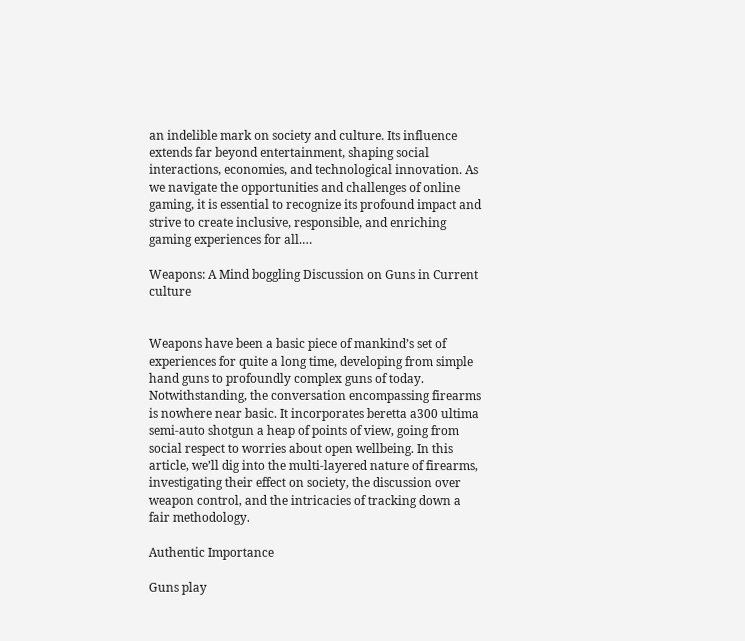an indelible mark on society and culture. Its influence extends far beyond entertainment, shaping social interactions, economies, and technological innovation. As we navigate the opportunities and challenges of online gaming, it is essential to recognize its profound impact and strive to create inclusive, responsible, and enriching gaming experiences for all.…

Weapons: A Mind boggling Discussion on Guns in Current culture


Weapons have been a basic piece of mankind’s set of experiences for quite a long time, developing from simple hand guns to profoundly complex guns of today. Notwithstanding, the conversation encompassing firearms is nowhere near basic. It incorporates beretta a300 ultima semi-auto shotgun a heap of points of view, going from social respect to worries about open wellbeing. In this article, we’ll dig into the multi-layered nature of firearms, investigating their effect on society, the discussion over weapon control, and the intricacies of tracking down a fair methodology.

Authentic Importance

Guns play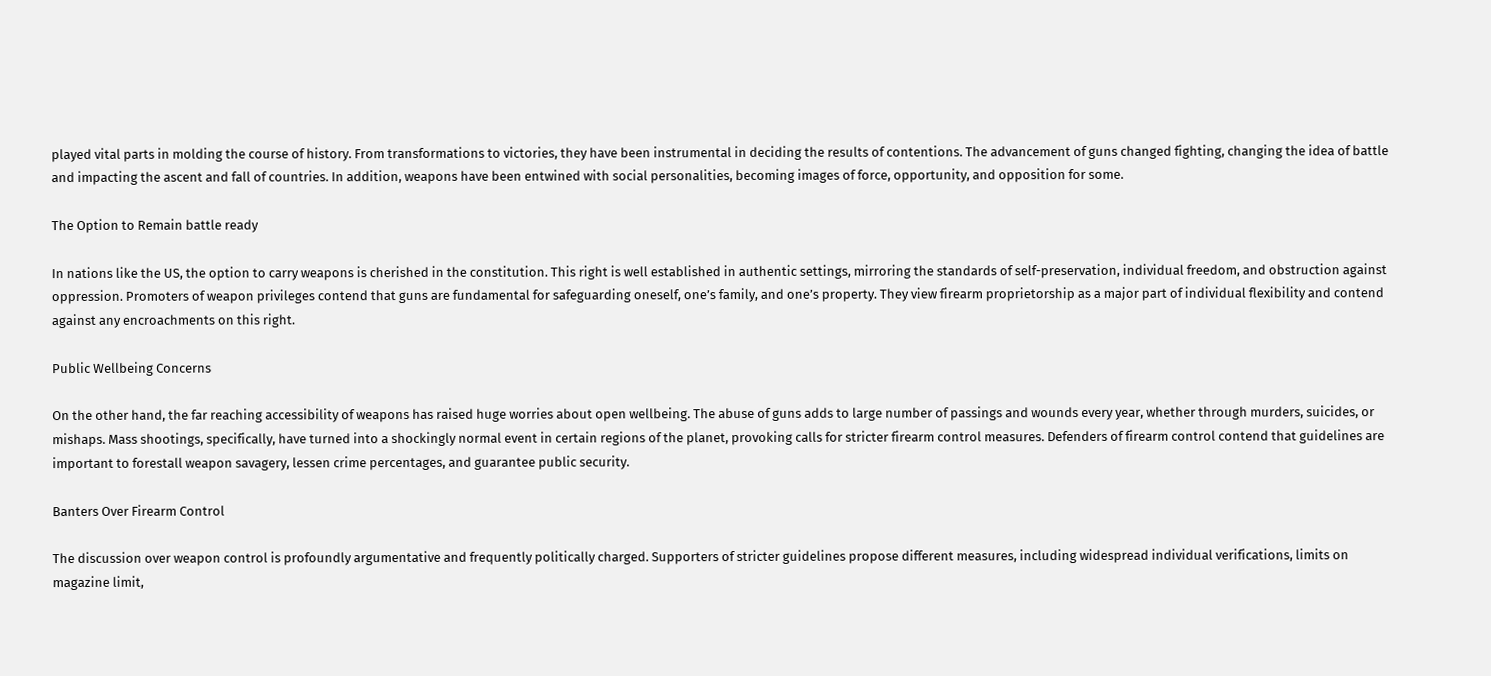played vital parts in molding the course of history. From transformations to victories, they have been instrumental in deciding the results of contentions. The advancement of guns changed fighting, changing the idea of battle and impacting the ascent and fall of countries. In addition, weapons have been entwined with social personalities, becoming images of force, opportunity, and opposition for some.

The Option to Remain battle ready

In nations like the US, the option to carry weapons is cherished in the constitution. This right is well established in authentic settings, mirroring the standards of self-preservation, individual freedom, and obstruction against oppression. Promoters of weapon privileges contend that guns are fundamental for safeguarding oneself, one’s family, and one’s property. They view firearm proprietorship as a major part of individual flexibility and contend against any encroachments on this right.

Public Wellbeing Concerns

On the other hand, the far reaching accessibility of weapons has raised huge worries about open wellbeing. The abuse of guns adds to large number of passings and wounds every year, whether through murders, suicides, or mishaps. Mass shootings, specifically, have turned into a shockingly normal event in certain regions of the planet, provoking calls for stricter firearm control measures. Defenders of firearm control contend that guidelines are important to forestall weapon savagery, lessen crime percentages, and guarantee public security.

Banters Over Firearm Control

The discussion over weapon control is profoundly argumentative and frequently politically charged. Supporters of stricter guidelines propose different measures, including widespread individual verifications, limits on magazine limit,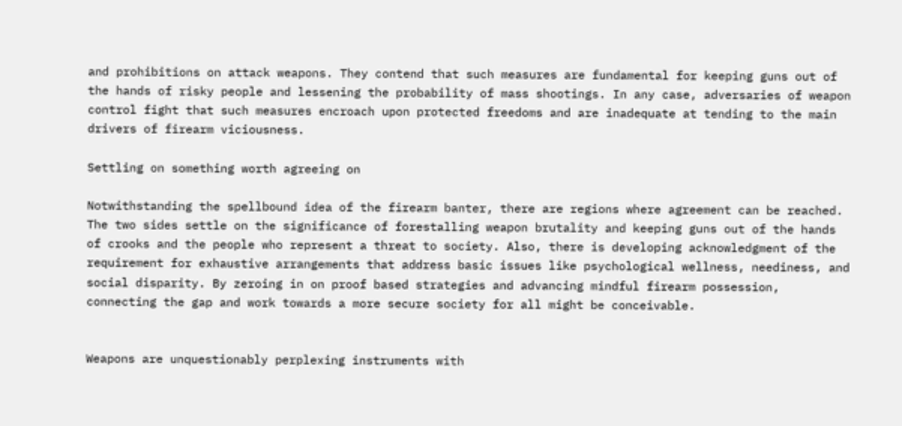and prohibitions on attack weapons. They contend that such measures are fundamental for keeping guns out of the hands of risky people and lessening the probability of mass shootings. In any case, adversaries of weapon control fight that such measures encroach upon protected freedoms and are inadequate at tending to the main drivers of firearm viciousness.

Settling on something worth agreeing on

Notwithstanding the spellbound idea of the firearm banter, there are regions where agreement can be reached. The two sides settle on the significance of forestalling weapon brutality and keeping guns out of the hands of crooks and the people who represent a threat to society. Also, there is developing acknowledgment of the requirement for exhaustive arrangements that address basic issues like psychological wellness, neediness, and social disparity. By zeroing in on proof based strategies and advancing mindful firearm possession, connecting the gap and work towards a more secure society for all might be conceivable.


Weapons are unquestionably perplexing instruments with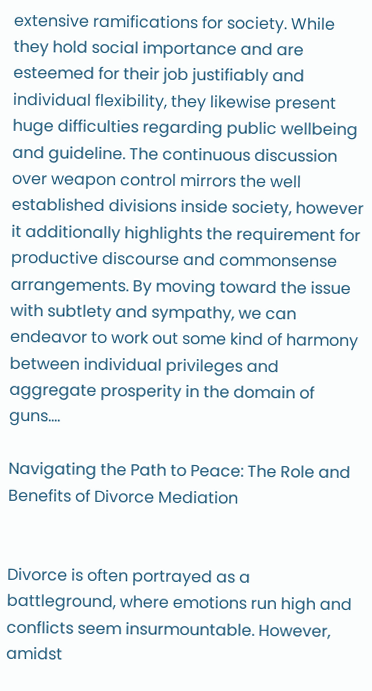extensive ramifications for society. While they hold social importance and are esteemed for their job justifiably and individual flexibility, they likewise present huge difficulties regarding public wellbeing and guideline. The continuous discussion over weapon control mirrors the well established divisions inside society, however it additionally highlights the requirement for productive discourse and commonsense arrangements. By moving toward the issue with subtlety and sympathy, we can endeavor to work out some kind of harmony between individual privileges and aggregate prosperity in the domain of guns.…

Navigating the Path to Peace: The Role and Benefits of Divorce Mediation


Divorce is often portrayed as a battleground, where emotions run high and conflicts seem insurmountable. However, amidst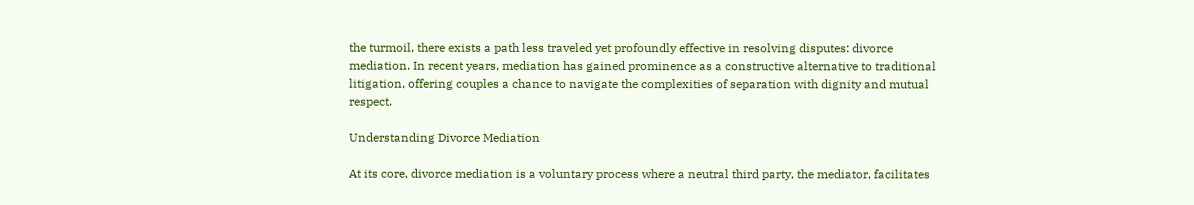the turmoil, there exists a path less traveled yet profoundly effective in resolving disputes: divorce mediation. In recent years, mediation has gained prominence as a constructive alternative to traditional litigation, offering couples a chance to navigate the complexities of separation with dignity and mutual respect.

Understanding Divorce Mediation

At its core, divorce mediation is a voluntary process where a neutral third party, the mediator, facilitates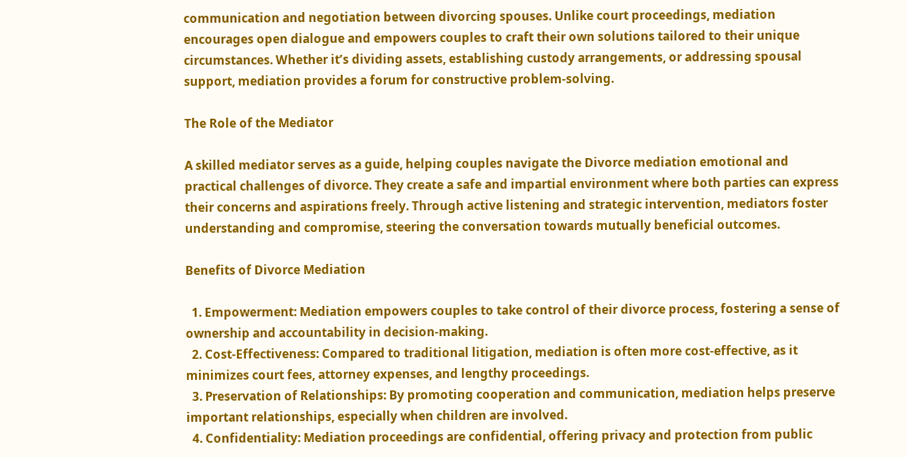communication and negotiation between divorcing spouses. Unlike court proceedings, mediation encourages open dialogue and empowers couples to craft their own solutions tailored to their unique circumstances. Whether it’s dividing assets, establishing custody arrangements, or addressing spousal support, mediation provides a forum for constructive problem-solving.

The Role of the Mediator

A skilled mediator serves as a guide, helping couples navigate the Divorce mediation emotional and practical challenges of divorce. They create a safe and impartial environment where both parties can express their concerns and aspirations freely. Through active listening and strategic intervention, mediators foster understanding and compromise, steering the conversation towards mutually beneficial outcomes.

Benefits of Divorce Mediation

  1. Empowerment: Mediation empowers couples to take control of their divorce process, fostering a sense of ownership and accountability in decision-making.
  2. Cost-Effectiveness: Compared to traditional litigation, mediation is often more cost-effective, as it minimizes court fees, attorney expenses, and lengthy proceedings.
  3. Preservation of Relationships: By promoting cooperation and communication, mediation helps preserve important relationships, especially when children are involved.
  4. Confidentiality: Mediation proceedings are confidential, offering privacy and protection from public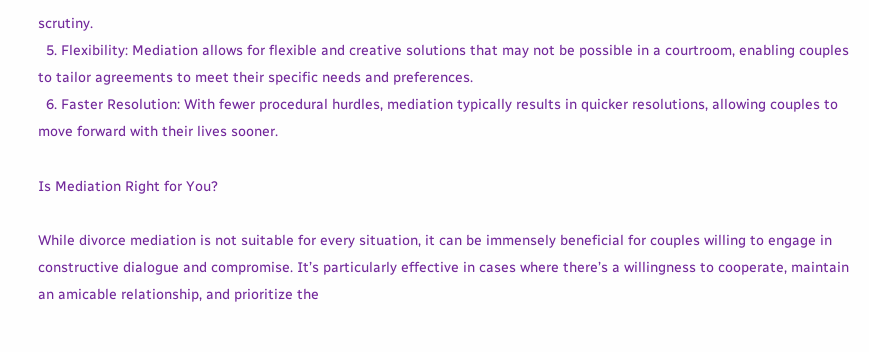scrutiny.
  5. Flexibility: Mediation allows for flexible and creative solutions that may not be possible in a courtroom, enabling couples to tailor agreements to meet their specific needs and preferences.
  6. Faster Resolution: With fewer procedural hurdles, mediation typically results in quicker resolutions, allowing couples to move forward with their lives sooner.

Is Mediation Right for You?

While divorce mediation is not suitable for every situation, it can be immensely beneficial for couples willing to engage in constructive dialogue and compromise. It’s particularly effective in cases where there’s a willingness to cooperate, maintain an amicable relationship, and prioritize the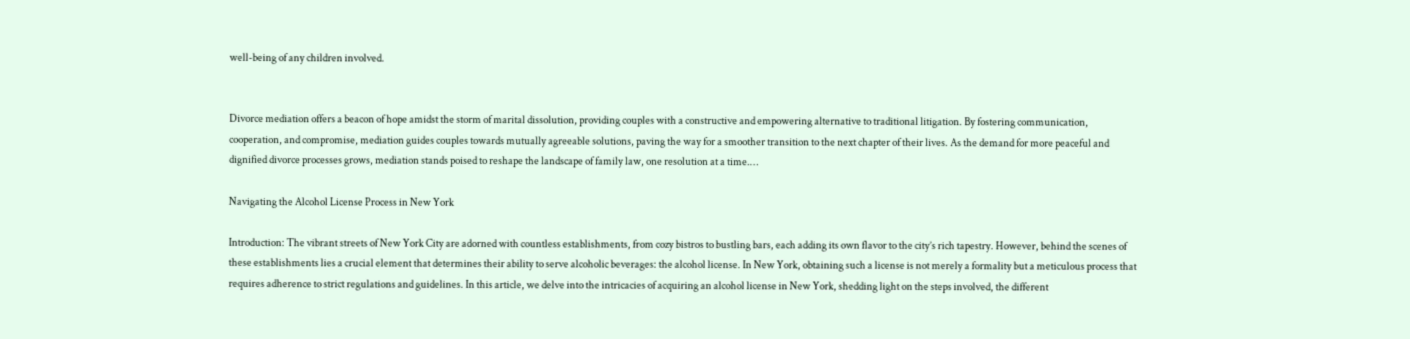well-being of any children involved.


Divorce mediation offers a beacon of hope amidst the storm of marital dissolution, providing couples with a constructive and empowering alternative to traditional litigation. By fostering communication, cooperation, and compromise, mediation guides couples towards mutually agreeable solutions, paving the way for a smoother transition to the next chapter of their lives. As the demand for more peaceful and dignified divorce processes grows, mediation stands poised to reshape the landscape of family law, one resolution at a time.…

Navigating the Alcohol License Process in New York

Introduction: The vibrant streets of New York City are adorned with countless establishments, from cozy bistros to bustling bars, each adding its own flavor to the city’s rich tapestry. However, behind the scenes of these establishments lies a crucial element that determines their ability to serve alcoholic beverages: the alcohol license. In New York, obtaining such a license is not merely a formality but a meticulous process that requires adherence to strict regulations and guidelines. In this article, we delve into the intricacies of acquiring an alcohol license in New York, shedding light on the steps involved, the different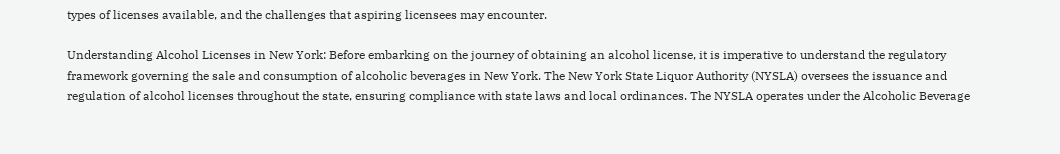types of licenses available, and the challenges that aspiring licensees may encounter.

Understanding Alcohol Licenses in New York: Before embarking on the journey of obtaining an alcohol license, it is imperative to understand the regulatory framework governing the sale and consumption of alcoholic beverages in New York. The New York State Liquor Authority (NYSLA) oversees the issuance and regulation of alcohol licenses throughout the state, ensuring compliance with state laws and local ordinances. The NYSLA operates under the Alcoholic Beverage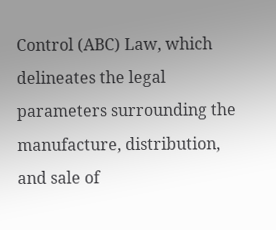Control (ABC) Law, which delineates the legal parameters surrounding the manufacture, distribution, and sale of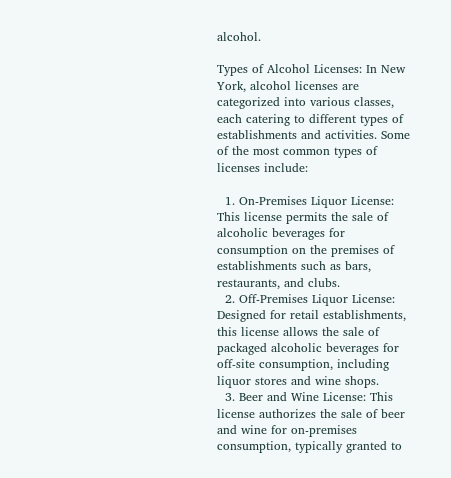alcohol.

Types of Alcohol Licenses: In New York, alcohol licenses are categorized into various classes, each catering to different types of establishments and activities. Some of the most common types of licenses include:

  1. On-Premises Liquor License: This license permits the sale of alcoholic beverages for consumption on the premises of establishments such as bars, restaurants, and clubs.
  2. Off-Premises Liquor License: Designed for retail establishments, this license allows the sale of packaged alcoholic beverages for off-site consumption, including liquor stores and wine shops.
  3. Beer and Wine License: This license authorizes the sale of beer and wine for on-premises consumption, typically granted to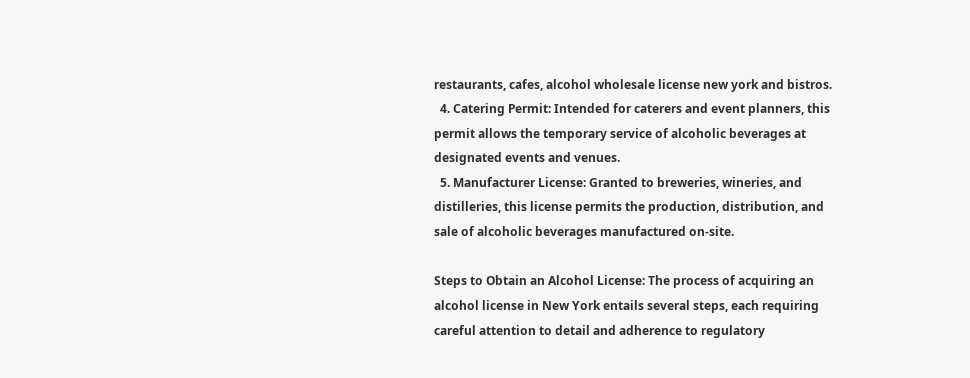restaurants, cafes, alcohol wholesale license new york and bistros.
  4. Catering Permit: Intended for caterers and event planners, this permit allows the temporary service of alcoholic beverages at designated events and venues.
  5. Manufacturer License: Granted to breweries, wineries, and distilleries, this license permits the production, distribution, and sale of alcoholic beverages manufactured on-site.

Steps to Obtain an Alcohol License: The process of acquiring an alcohol license in New York entails several steps, each requiring careful attention to detail and adherence to regulatory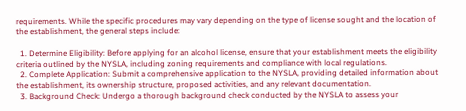requirements. While the specific procedures may vary depending on the type of license sought and the location of the establishment, the general steps include:

  1. Determine Eligibility: Before applying for an alcohol license, ensure that your establishment meets the eligibility criteria outlined by the NYSLA, including zoning requirements and compliance with local regulations.
  2. Complete Application: Submit a comprehensive application to the NYSLA, providing detailed information about the establishment, its ownership structure, proposed activities, and any relevant documentation.
  3. Background Check: Undergo a thorough background check conducted by the NYSLA to assess your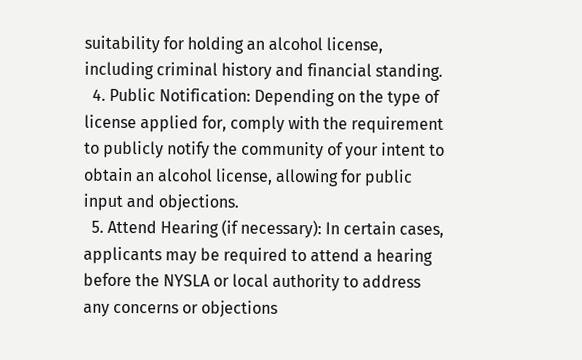suitability for holding an alcohol license, including criminal history and financial standing.
  4. Public Notification: Depending on the type of license applied for, comply with the requirement to publicly notify the community of your intent to obtain an alcohol license, allowing for public input and objections.
  5. Attend Hearing (if necessary): In certain cases, applicants may be required to attend a hearing before the NYSLA or local authority to address any concerns or objections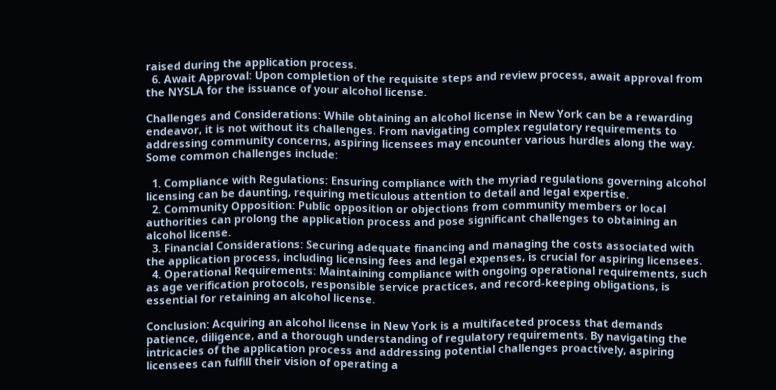raised during the application process.
  6. Await Approval: Upon completion of the requisite steps and review process, await approval from the NYSLA for the issuance of your alcohol license.

Challenges and Considerations: While obtaining an alcohol license in New York can be a rewarding endeavor, it is not without its challenges. From navigating complex regulatory requirements to addressing community concerns, aspiring licensees may encounter various hurdles along the way. Some common challenges include:

  1. Compliance with Regulations: Ensuring compliance with the myriad regulations governing alcohol licensing can be daunting, requiring meticulous attention to detail and legal expertise.
  2. Community Opposition: Public opposition or objections from community members or local authorities can prolong the application process and pose significant challenges to obtaining an alcohol license.
  3. Financial Considerations: Securing adequate financing and managing the costs associated with the application process, including licensing fees and legal expenses, is crucial for aspiring licensees.
  4. Operational Requirements: Maintaining compliance with ongoing operational requirements, such as age verification protocols, responsible service practices, and record-keeping obligations, is essential for retaining an alcohol license.

Conclusion: Acquiring an alcohol license in New York is a multifaceted process that demands patience, diligence, and a thorough understanding of regulatory requirements. By navigating the intricacies of the application process and addressing potential challenges proactively, aspiring licensees can fulfill their vision of operating a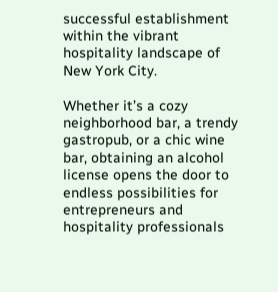successful establishment within the vibrant hospitality landscape of New York City.

Whether it’s a cozy neighborhood bar, a trendy gastropub, or a chic wine bar, obtaining an alcohol license opens the door to endless possibilities for entrepreneurs and hospitality professionals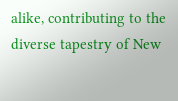alike, contributing to the diverse tapestry of New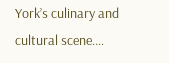York’s culinary and cultural scene.…